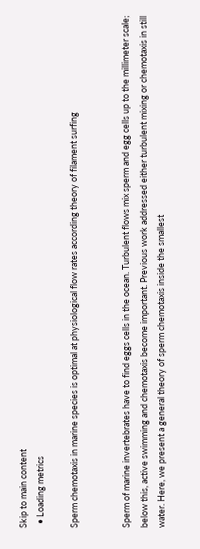Skip to main content
  • Loading metrics

Sperm chemotaxis in marine species is optimal at physiological flow rates according theory of filament surfing


Sperm of marine invertebrates have to find eggs cells in the ocean. Turbulent flows mix sperm and egg cells up to the millimeter scale; below this, active swimming and chemotaxis become important. Previous work addressed either turbulent mixing or chemotaxis in still water. Here, we present a general theory of sperm chemotaxis inside the smallest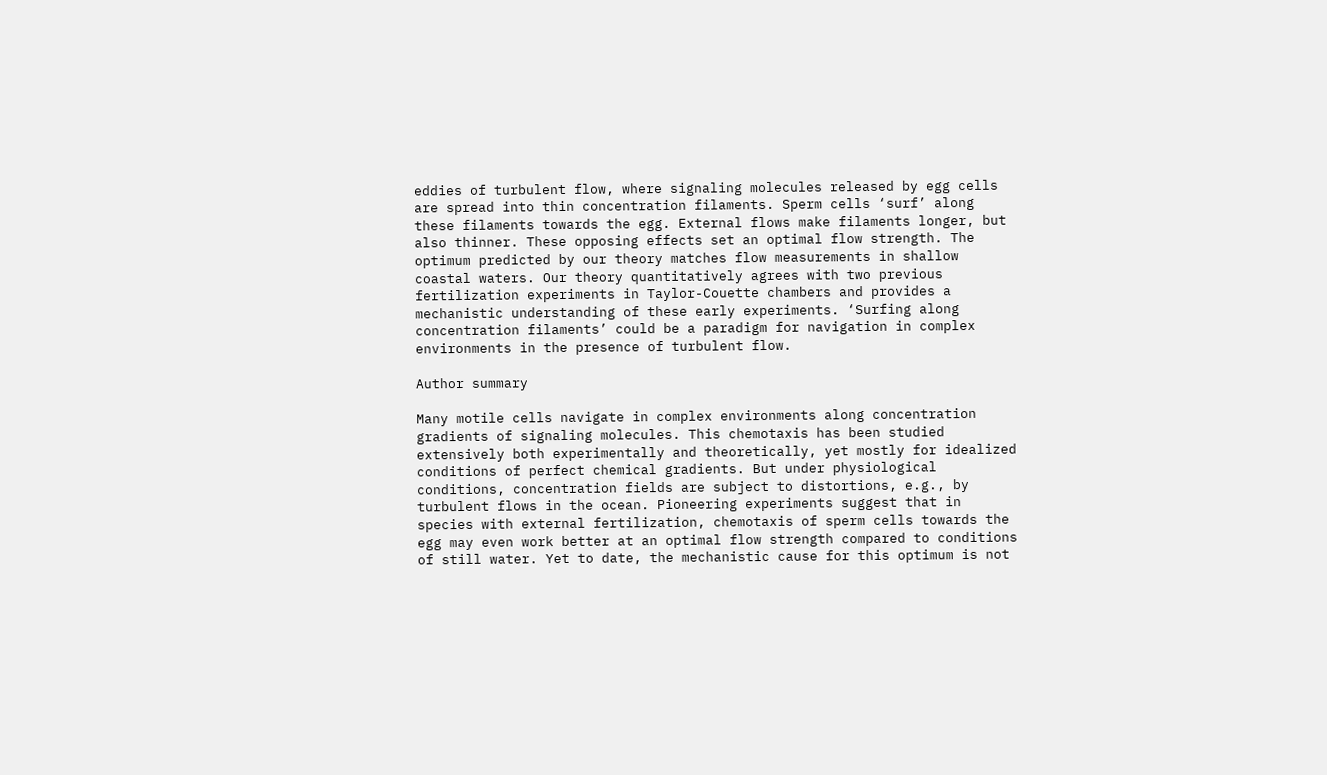eddies of turbulent flow, where signaling molecules released by egg cells are spread into thin concentration filaments. Sperm cells ‘surf’ along these filaments towards the egg. External flows make filaments longer, but also thinner. These opposing effects set an optimal flow strength. The optimum predicted by our theory matches flow measurements in shallow coastal waters. Our theory quantitatively agrees with two previous fertilization experiments in Taylor-Couette chambers and provides a mechanistic understanding of these early experiments. ‘Surfing along concentration filaments’ could be a paradigm for navigation in complex environments in the presence of turbulent flow.

Author summary

Many motile cells navigate in complex environments along concentration gradients of signaling molecules. This chemotaxis has been studied extensively both experimentally and theoretically, yet mostly for idealized conditions of perfect chemical gradients. But under physiological conditions, concentration fields are subject to distortions, e.g., by turbulent flows in the ocean. Pioneering experiments suggest that in species with external fertilization, chemotaxis of sperm cells towards the egg may even work better at an optimal flow strength compared to conditions of still water. Yet to date, the mechanistic cause for this optimum is not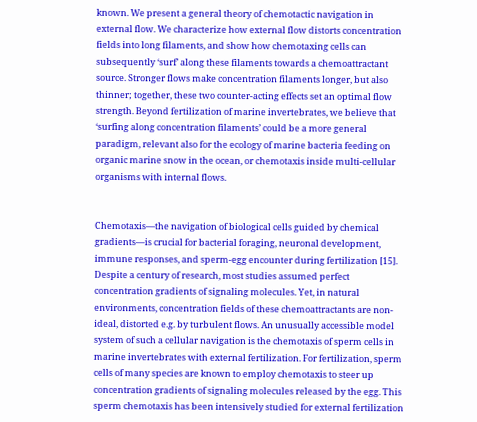known. We present a general theory of chemotactic navigation in external flow. We characterize how external flow distorts concentration fields into long filaments, and show how chemotaxing cells can subsequently ‘surf’ along these filaments towards a chemoattractant source. Stronger flows make concentration filaments longer, but also thinner; together, these two counter-acting effects set an optimal flow strength. Beyond fertilization of marine invertebrates, we believe that ‘surfing along concentration filaments’ could be a more general paradigm, relevant also for the ecology of marine bacteria feeding on organic marine snow in the ocean, or chemotaxis inside multi-cellular organisms with internal flows.


Chemotaxis—the navigation of biological cells guided by chemical gradients—is crucial for bacterial foraging, neuronal development, immune responses, and sperm-egg encounter during fertilization [15]. Despite a century of research, most studies assumed perfect concentration gradients of signaling molecules. Yet, in natural environments, concentration fields of these chemoattractants are non-ideal, distorted e.g. by turbulent flows. An unusually accessible model system of such a cellular navigation is the chemotaxis of sperm cells in marine invertebrates with external fertilization. For fertilization, sperm cells of many species are known to employ chemotaxis to steer up concentration gradients of signaling molecules released by the egg. This sperm chemotaxis has been intensively studied for external fertilization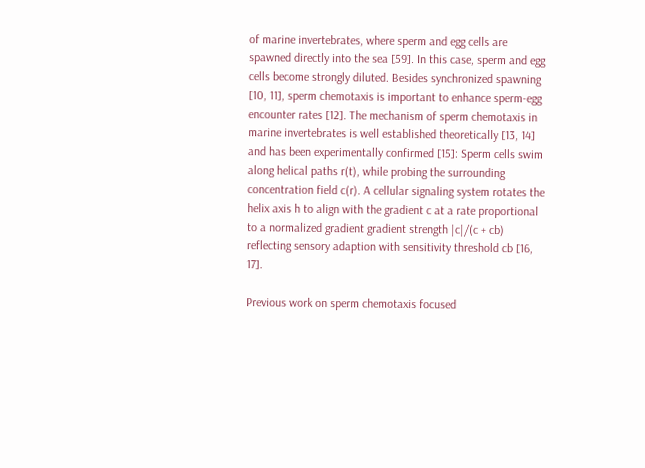of marine invertebrates, where sperm and egg cells are spawned directly into the sea [59]. In this case, sperm and egg cells become strongly diluted. Besides synchronized spawning [10, 11], sperm chemotaxis is important to enhance sperm-egg encounter rates [12]. The mechanism of sperm chemotaxis in marine invertebrates is well established theoretically [13, 14] and has been experimentally confirmed [15]: Sperm cells swim along helical paths r(t), while probing the surrounding concentration field c(r). A cellular signaling system rotates the helix axis h to align with the gradient c at a rate proportional to a normalized gradient gradient strength |c|/(c + cb) reflecting sensory adaption with sensitivity threshold cb [16, 17].

Previous work on sperm chemotaxis focused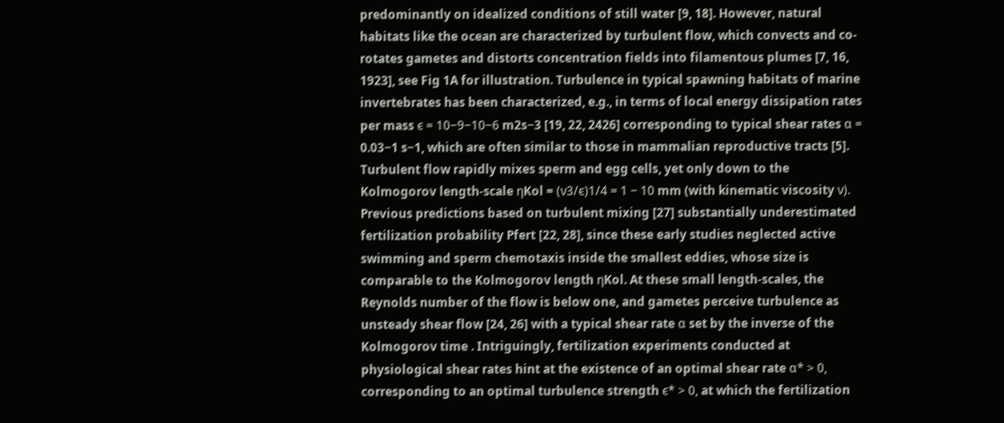predominantly on idealized conditions of still water [9, 18]. However, natural habitats like the ocean are characterized by turbulent flow, which convects and co-rotates gametes and distorts concentration fields into filamentous plumes [7, 16, 1923], see Fig 1A for illustration. Turbulence in typical spawning habitats of marine invertebrates has been characterized, e.g., in terms of local energy dissipation rates per mass ϵ = 10−9−10−6 m2s−3 [19, 22, 2426] corresponding to typical shear rates α = 0.03−1 s−1, which are often similar to those in mammalian reproductive tracts [5]. Turbulent flow rapidly mixes sperm and egg cells, yet only down to the Kolmogorov length-scale ηKol = (ν3/ϵ)1/4 = 1 − 10 mm (with kinematic viscosity ν). Previous predictions based on turbulent mixing [27] substantially underestimated fertilization probability Pfert [22, 28], since these early studies neglected active swimming and sperm chemotaxis inside the smallest eddies, whose size is comparable to the Kolmogorov length ηKol. At these small length-scales, the Reynolds number of the flow is below one, and gametes perceive turbulence as unsteady shear flow [24, 26] with a typical shear rate α set by the inverse of the Kolmogorov time . Intriguingly, fertilization experiments conducted at physiological shear rates hint at the existence of an optimal shear rate α* > 0, corresponding to an optimal turbulence strength ϵ* > 0, at which the fertilization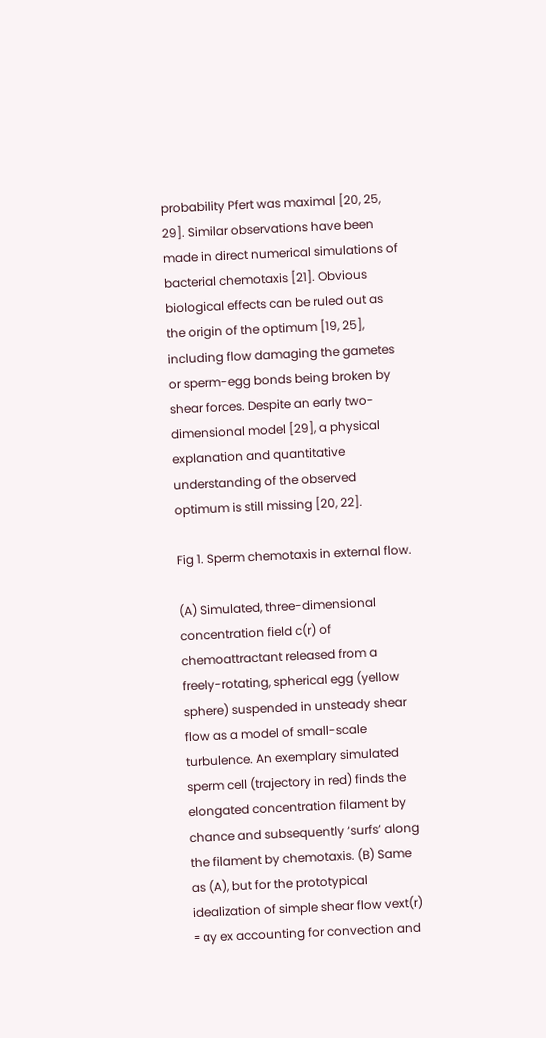probability Pfert was maximal [20, 25, 29]. Similar observations have been made in direct numerical simulations of bacterial chemotaxis [21]. Obvious biological effects can be ruled out as the origin of the optimum [19, 25], including flow damaging the gametes or sperm-egg bonds being broken by shear forces. Despite an early two-dimensional model [29], a physical explanation and quantitative understanding of the observed optimum is still missing [20, 22].

Fig 1. Sperm chemotaxis in external flow.

(A) Simulated, three-dimensional concentration field c(r) of chemoattractant released from a freely-rotating, spherical egg (yellow sphere) suspended in unsteady shear flow as a model of small-scale turbulence. An exemplary simulated sperm cell (trajectory in red) finds the elongated concentration filament by chance and subsequently ‘surfs’ along the filament by chemotaxis. (B) Same as (A), but for the prototypical idealization of simple shear flow vext(r) = αy ex accounting for convection and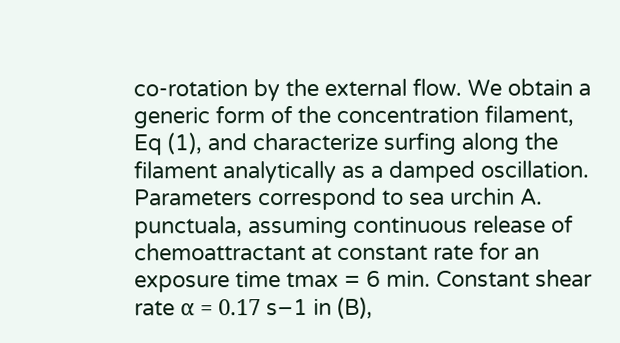co-rotation by the external flow. We obtain a generic form of the concentration filament, Eq (1), and characterize surfing along the filament analytically as a damped oscillation. Parameters correspond to sea urchin A. punctuala, assuming continuous release of chemoattractant at constant rate for an exposure time tmax = 6 min. Constant shear rate α = 0.17 s−1 in (B),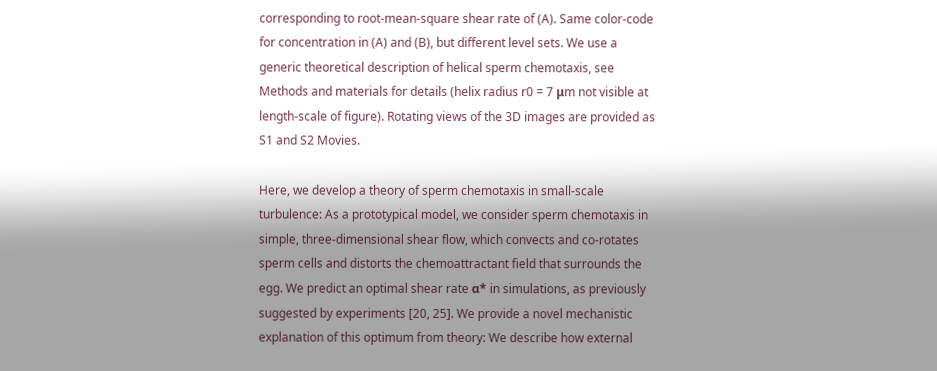corresponding to root-mean-square shear rate of (A). Same color-code for concentration in (A) and (B), but different level sets. We use a generic theoretical description of helical sperm chemotaxis, see Methods and materials for details (helix radius r0 = 7 μm not visible at length-scale of figure). Rotating views of the 3D images are provided as S1 and S2 Movies.

Here, we develop a theory of sperm chemotaxis in small-scale turbulence: As a prototypical model, we consider sperm chemotaxis in simple, three-dimensional shear flow, which convects and co-rotates sperm cells and distorts the chemoattractant field that surrounds the egg. We predict an optimal shear rate α* in simulations, as previously suggested by experiments [20, 25]. We provide a novel mechanistic explanation of this optimum from theory: We describe how external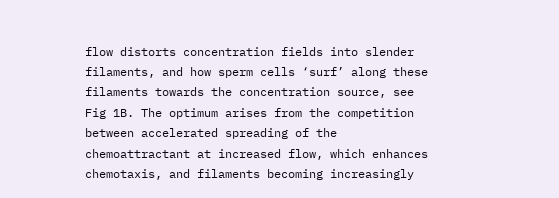flow distorts concentration fields into slender filaments, and how sperm cells ‘surf’ along these filaments towards the concentration source, see Fig 1B. The optimum arises from the competition between accelerated spreading of the chemoattractant at increased flow, which enhances chemotaxis, and filaments becoming increasingly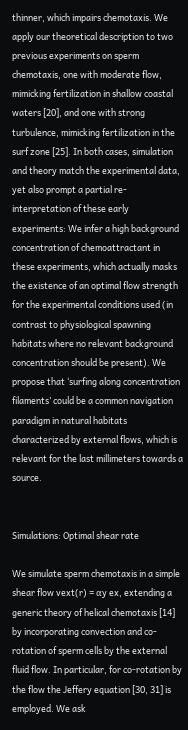thinner, which impairs chemotaxis. We apply our theoretical description to two previous experiments on sperm chemotaxis, one with moderate flow, mimicking fertilization in shallow coastal waters [20], and one with strong turbulence, mimicking fertilization in the surf zone [25]. In both cases, simulation and theory match the experimental data, yet also prompt a partial re-interpretation of these early experiments: We infer a high background concentration of chemoattractant in these experiments, which actually masks the existence of an optimal flow strength for the experimental conditions used (in contrast to physiological spawning habitats where no relevant background concentration should be present). We propose that ‘surfing along concentration filaments’ could be a common navigation paradigm in natural habitats characterized by external flows, which is relevant for the last millimeters towards a source.


Simulations: Optimal shear rate

We simulate sperm chemotaxis in a simple shear flow vext(r) = αy ex, extending a generic theory of helical chemotaxis [14] by incorporating convection and co-rotation of sperm cells by the external fluid flow. In particular, for co-rotation by the flow the Jeffery equation [30, 31] is employed. We ask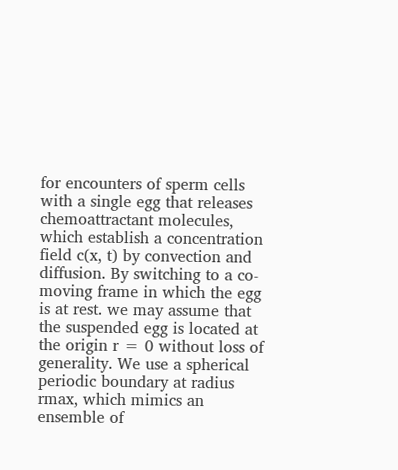for encounters of sperm cells with a single egg that releases chemoattractant molecules, which establish a concentration field c(x, t) by convection and diffusion. By switching to a co-moving frame in which the egg is at rest. we may assume that the suspended egg is located at the origin r = 0 without loss of generality. We use a spherical periodic boundary at radius rmax, which mimics an ensemble of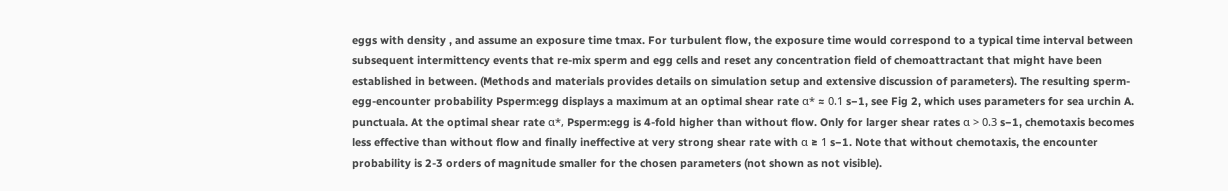eggs with density , and assume an exposure time tmax. For turbulent flow, the exposure time would correspond to a typical time interval between subsequent intermittency events that re-mix sperm and egg cells and reset any concentration field of chemoattractant that might have been established in between. (Methods and materials provides details on simulation setup and extensive discussion of parameters). The resulting sperm-egg-encounter probability Psperm:egg displays a maximum at an optimal shear rate α* ≈ 0.1 s−1, see Fig 2, which uses parameters for sea urchin A. punctuala. At the optimal shear rate α*, Psperm:egg is 4-fold higher than without flow. Only for larger shear rates α > 0.3 s−1, chemotaxis becomes less effective than without flow and finally ineffective at very strong shear rate with α ≥ 1 s−1. Note that without chemotaxis, the encounter probability is 2-3 orders of magnitude smaller for the chosen parameters (not shown as not visible).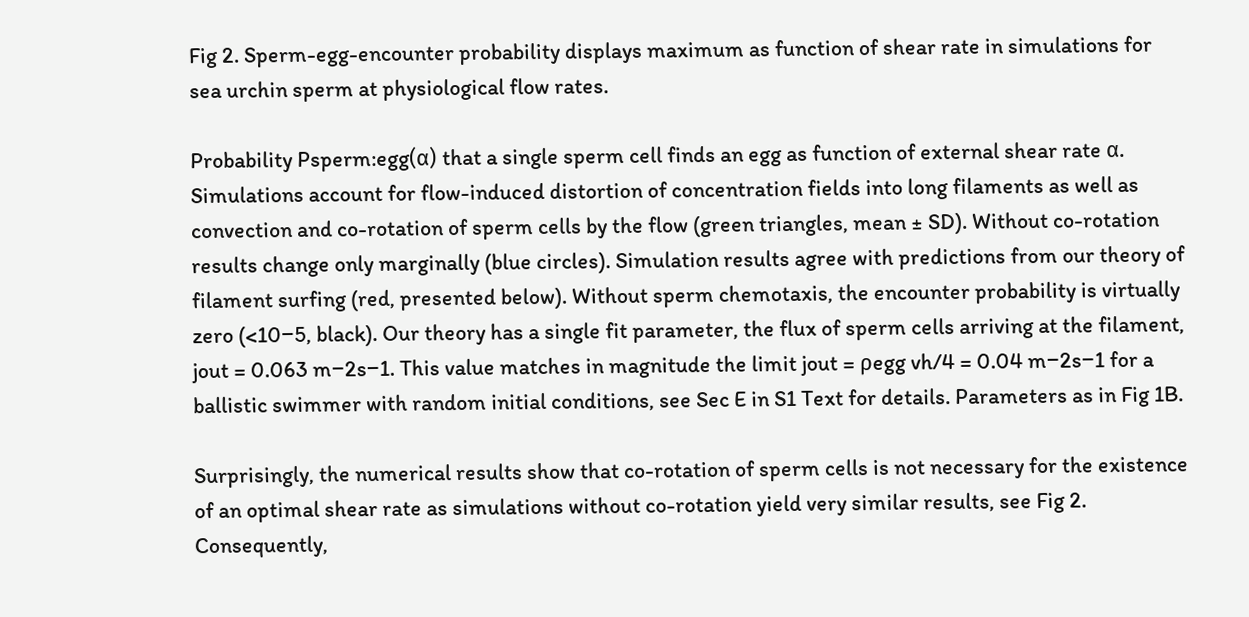Fig 2. Sperm-egg-encounter probability displays maximum as function of shear rate in simulations for sea urchin sperm at physiological flow rates.

Probability Psperm:egg(α) that a single sperm cell finds an egg as function of external shear rate α. Simulations account for flow-induced distortion of concentration fields into long filaments as well as convection and co-rotation of sperm cells by the flow (green triangles, mean ± SD). Without co-rotation results change only marginally (blue circles). Simulation results agree with predictions from our theory of filament surfing (red, presented below). Without sperm chemotaxis, the encounter probability is virtually zero (<10−5, black). Our theory has a single fit parameter, the flux of sperm cells arriving at the filament, jout = 0.063 m−2s−1. This value matches in magnitude the limit jout = ρegg vh/4 = 0.04 m−2s−1 for a ballistic swimmer with random initial conditions, see Sec E in S1 Text for details. Parameters as in Fig 1B.

Surprisingly, the numerical results show that co-rotation of sperm cells is not necessary for the existence of an optimal shear rate as simulations without co-rotation yield very similar results, see Fig 2. Consequently,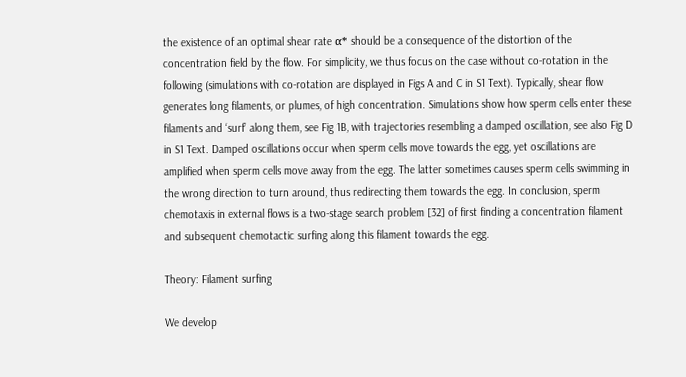the existence of an optimal shear rate α* should be a consequence of the distortion of the concentration field by the flow. For simplicity, we thus focus on the case without co-rotation in the following (simulations with co-rotation are displayed in Figs A and C in S1 Text). Typically, shear flow generates long filaments, or plumes, of high concentration. Simulations show how sperm cells enter these filaments and ‘surf’ along them, see Fig 1B, with trajectories resembling a damped oscillation, see also Fig D in S1 Text. Damped oscillations occur when sperm cells move towards the egg, yet oscillations are amplified when sperm cells move away from the egg. The latter sometimes causes sperm cells swimming in the wrong direction to turn around, thus redirecting them towards the egg. In conclusion, sperm chemotaxis in external flows is a two-stage search problem [32] of first finding a concentration filament and subsequent chemotactic surfing along this filament towards the egg.

Theory: Filament surfing

We develop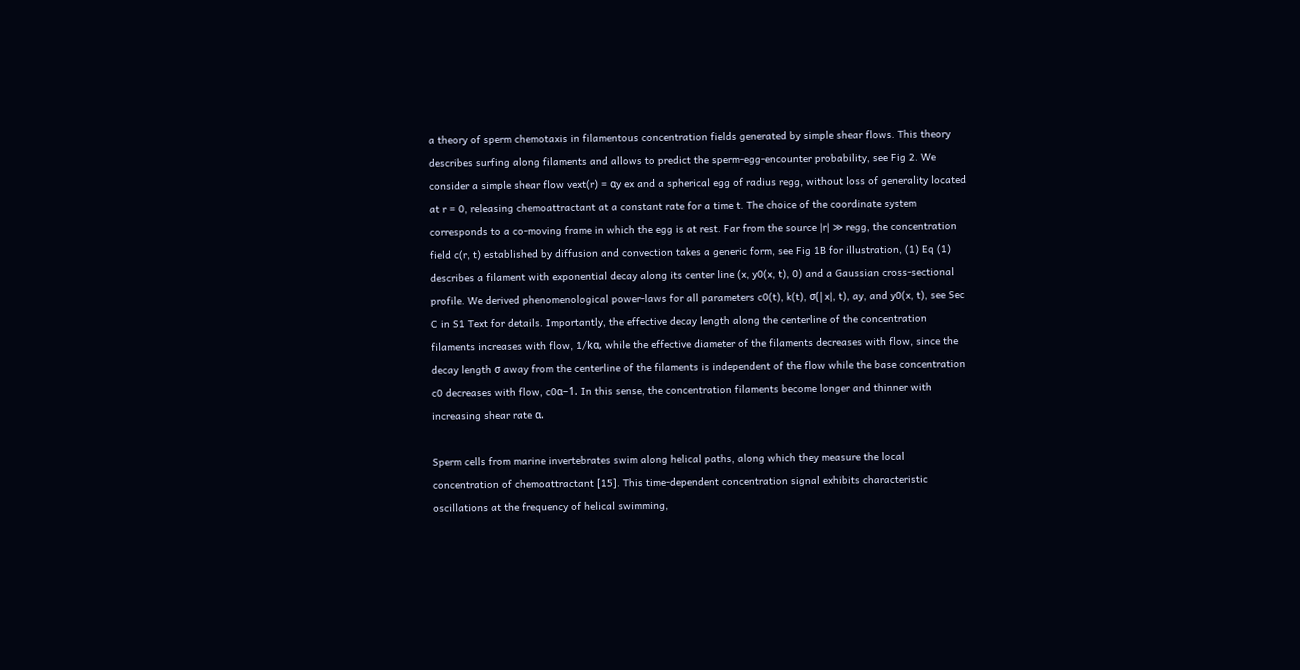a theory of sperm chemotaxis in filamentous concentration fields generated by simple shear flows. This theory describes surfing along filaments and allows to predict the sperm-egg-encounter probability, see Fig 2. We consider a simple shear flow vext(r) = αy ex and a spherical egg of radius regg, without loss of generality located at r = 0, releasing chemoattractant at a constant rate for a time t. The choice of the coordinate system corresponds to a co-moving frame in which the egg is at rest. Far from the source |r| ≫ regg, the concentration field c(r, t) established by diffusion and convection takes a generic form, see Fig 1B for illustration, (1) Eq (1) describes a filament with exponential decay along its center line (x, y0(x, t), 0) and a Gaussian cross-sectional profile. We derived phenomenological power-laws for all parameters c0(t), k(t), σ(|x|, t), ay, and y0(x, t), see Sec C in S1 Text for details. Importantly, the effective decay length along the centerline of the concentration filaments increases with flow, 1/kα, while the effective diameter of the filaments decreases with flow, since the decay length σ away from the centerline of the filaments is independent of the flow while the base concentration c0 decreases with flow, c0α−1. In this sense, the concentration filaments become longer and thinner with increasing shear rate α.

Sperm cells from marine invertebrates swim along helical paths, along which they measure the local concentration of chemoattractant [15]. This time-dependent concentration signal exhibits characteristic oscillations at the frequency of helical swimming,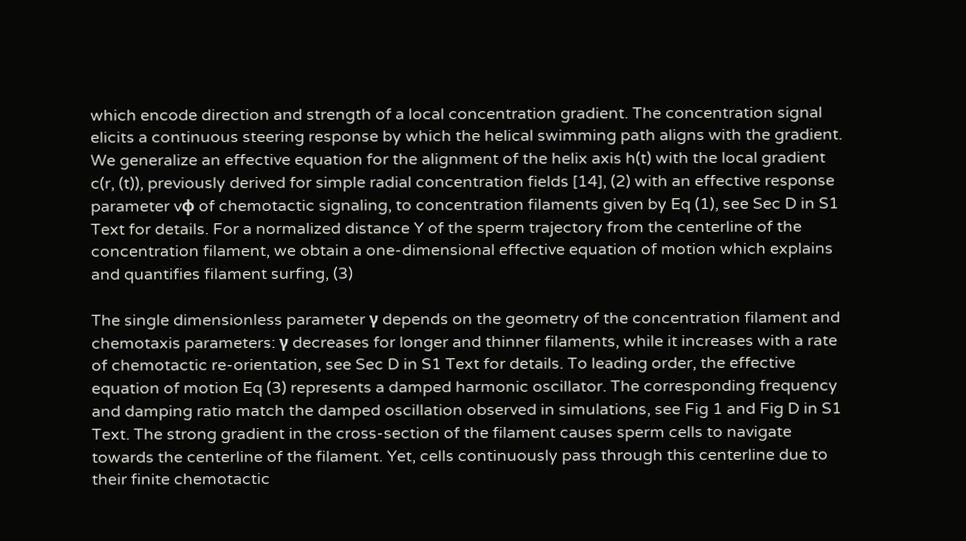which encode direction and strength of a local concentration gradient. The concentration signal elicits a continuous steering response by which the helical swimming path aligns with the gradient. We generalize an effective equation for the alignment of the helix axis h(t) with the local gradient c(r, (t)), previously derived for simple radial concentration fields [14], (2) with an effective response parameter vφ of chemotactic signaling, to concentration filaments given by Eq (1), see Sec D in S1 Text for details. For a normalized distance Y of the sperm trajectory from the centerline of the concentration filament, we obtain a one-dimensional effective equation of motion which explains and quantifies filament surfing, (3)

The single dimensionless parameter γ depends on the geometry of the concentration filament and chemotaxis parameters: γ decreases for longer and thinner filaments, while it increases with a rate of chemotactic re-orientation, see Sec D in S1 Text for details. To leading order, the effective equation of motion Eq (3) represents a damped harmonic oscillator. The corresponding frequency and damping ratio match the damped oscillation observed in simulations, see Fig 1 and Fig D in S1 Text. The strong gradient in the cross-section of the filament causes sperm cells to navigate towards the centerline of the filament. Yet, cells continuously pass through this centerline due to their finite chemotactic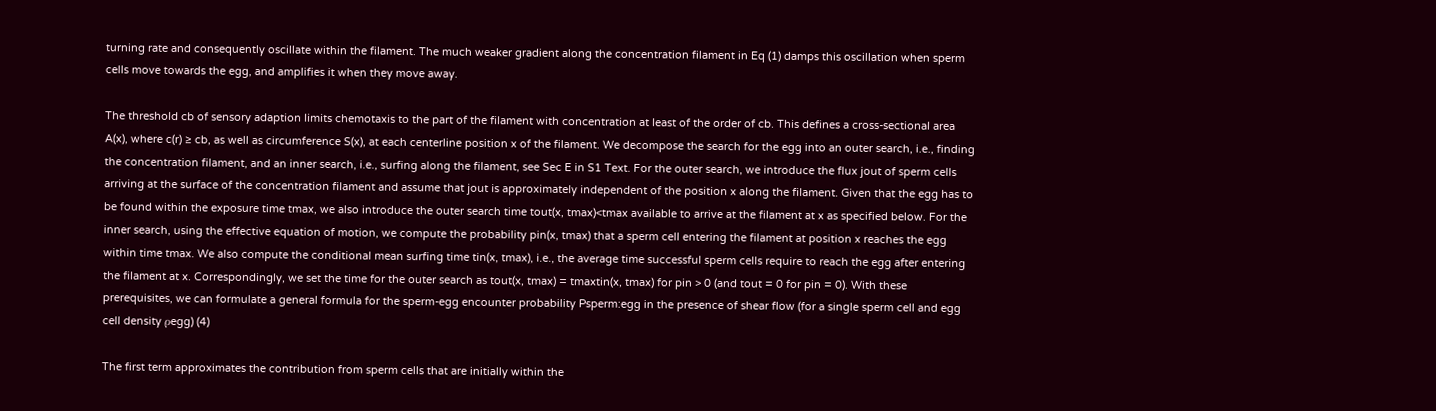turning rate and consequently oscillate within the filament. The much weaker gradient along the concentration filament in Eq (1) damps this oscillation when sperm cells move towards the egg, and amplifies it when they move away.

The threshold cb of sensory adaption limits chemotaxis to the part of the filament with concentration at least of the order of cb. This defines a cross-sectional area A(x), where c(r) ≥ cb, as well as circumference S(x), at each centerline position x of the filament. We decompose the search for the egg into an outer search, i.e., finding the concentration filament, and an inner search, i.e., surfing along the filament, see Sec E in S1 Text. For the outer search, we introduce the flux jout of sperm cells arriving at the surface of the concentration filament and assume that jout is approximately independent of the position x along the filament. Given that the egg has to be found within the exposure time tmax, we also introduce the outer search time tout(x, tmax)<tmax available to arrive at the filament at x as specified below. For the inner search, using the effective equation of motion, we compute the probability pin(x, tmax) that a sperm cell entering the filament at position x reaches the egg within time tmax. We also compute the conditional mean surfing time tin(x, tmax), i.e., the average time successful sperm cells require to reach the egg after entering the filament at x. Correspondingly, we set the time for the outer search as tout(x, tmax) = tmaxtin(x, tmax) for pin > 0 (and tout = 0 for pin = 0). With these prerequisites, we can formulate a general formula for the sperm-egg encounter probability Psperm:egg in the presence of shear flow (for a single sperm cell and egg cell density ρegg) (4)

The first term approximates the contribution from sperm cells that are initially within the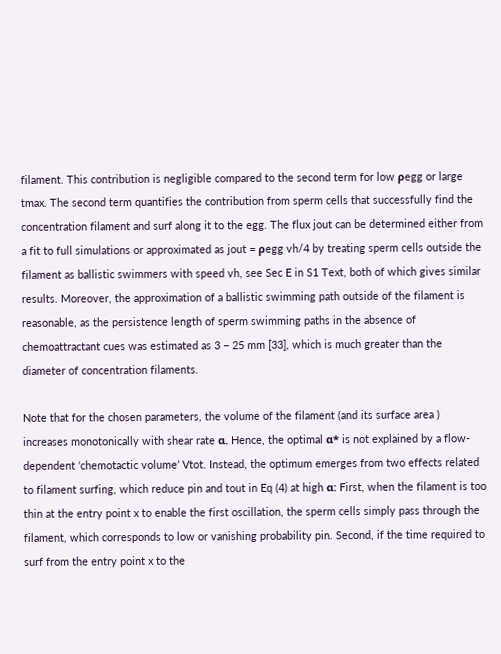filament. This contribution is negligible compared to the second term for low ρegg or large tmax. The second term quantifies the contribution from sperm cells that successfully find the concentration filament and surf along it to the egg. The flux jout can be determined either from a fit to full simulations or approximated as jout = ρegg vh/4 by treating sperm cells outside the filament as ballistic swimmers with speed vh, see Sec E in S1 Text, both of which gives similar results. Moreover, the approximation of a ballistic swimming path outside of the filament is reasonable, as the persistence length of sperm swimming paths in the absence of chemoattractant cues was estimated as 3 − 25 mm [33], which is much greater than the diameter of concentration filaments.

Note that for the chosen parameters, the volume of the filament (and its surface area ) increases monotonically with shear rate α. Hence, the optimal α* is not explained by a flow-dependent ‘chemotactic volume’ Vtot. Instead, the optimum emerges from two effects related to filament surfing, which reduce pin and tout in Eq (4) at high α: First, when the filament is too thin at the entry point x to enable the first oscillation, the sperm cells simply pass through the filament, which corresponds to low or vanishing probability pin. Second, if the time required to surf from the entry point x to the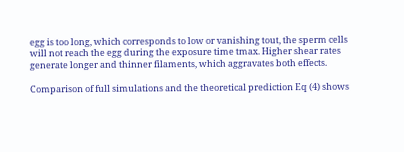egg is too long, which corresponds to low or vanishing tout, the sperm cells will not reach the egg during the exposure time tmax. Higher shear rates generate longer and thinner filaments, which aggravates both effects.

Comparison of full simulations and the theoretical prediction Eq (4) shows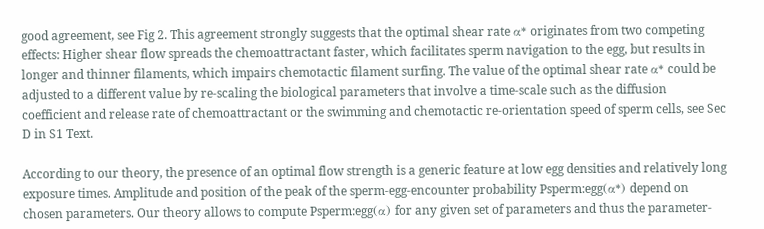good agreement, see Fig 2. This agreement strongly suggests that the optimal shear rate α* originates from two competing effects: Higher shear flow spreads the chemoattractant faster, which facilitates sperm navigation to the egg, but results in longer and thinner filaments, which impairs chemotactic filament surfing. The value of the optimal shear rate α* could be adjusted to a different value by re-scaling the biological parameters that involve a time-scale such as the diffusion coefficient and release rate of chemoattractant or the swimming and chemotactic re-orientation speed of sperm cells, see Sec D in S1 Text.

According to our theory, the presence of an optimal flow strength is a generic feature at low egg densities and relatively long exposure times. Amplitude and position of the peak of the sperm-egg-encounter probability Psperm:egg(α*) depend on chosen parameters. Our theory allows to compute Psperm:egg(α) for any given set of parameters and thus the parameter-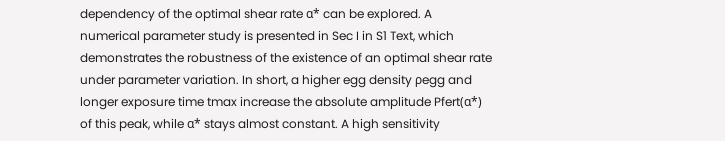dependency of the optimal shear rate α* can be explored. A numerical parameter study is presented in Sec I in S1 Text, which demonstrates the robustness of the existence of an optimal shear rate under parameter variation. In short, a higher egg density ρegg and longer exposure time tmax increase the absolute amplitude Pfert(α*) of this peak, while α* stays almost constant. A high sensitivity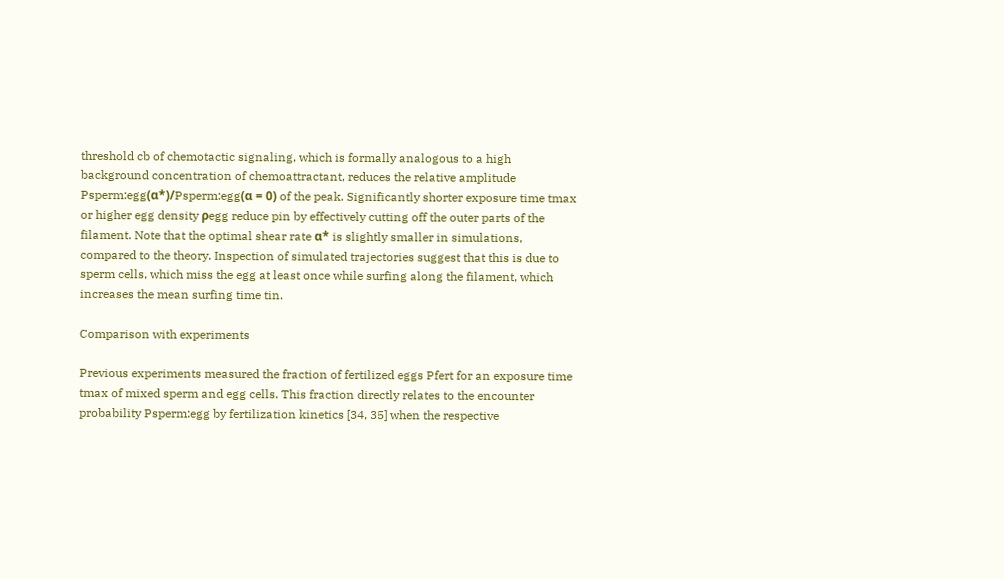threshold cb of chemotactic signaling, which is formally analogous to a high background concentration of chemoattractant, reduces the relative amplitude Psperm:egg(α*)/Psperm:egg(α = 0) of the peak. Significantly shorter exposure time tmax or higher egg density ρegg reduce pin by effectively cutting off the outer parts of the filament. Note that the optimal shear rate α* is slightly smaller in simulations, compared to the theory. Inspection of simulated trajectories suggest that this is due to sperm cells, which miss the egg at least once while surfing along the filament, which increases the mean surfing time tin.

Comparison with experiments

Previous experiments measured the fraction of fertilized eggs Pfert for an exposure time tmax of mixed sperm and egg cells. This fraction directly relates to the encounter probability Psperm:egg by fertilization kinetics [34, 35] when the respective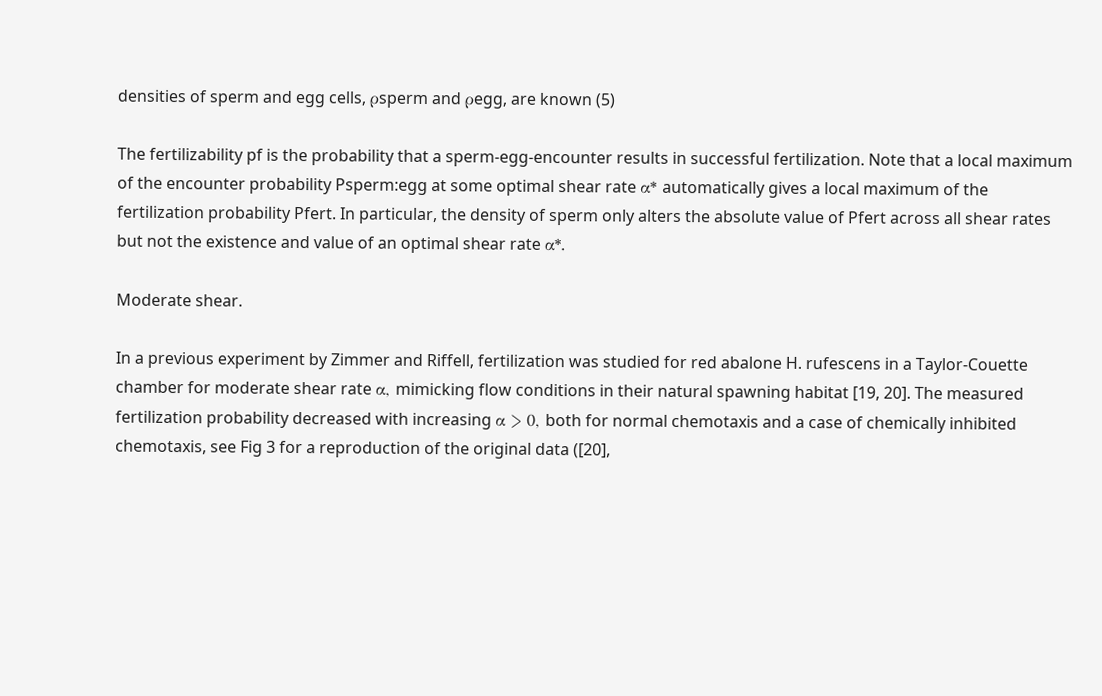densities of sperm and egg cells, ρsperm and ρegg, are known (5)

The fertilizability pf is the probability that a sperm-egg-encounter results in successful fertilization. Note that a local maximum of the encounter probability Psperm:egg at some optimal shear rate α* automatically gives a local maximum of the fertilization probability Pfert. In particular, the density of sperm only alters the absolute value of Pfert across all shear rates but not the existence and value of an optimal shear rate α*.

Moderate shear.

In a previous experiment by Zimmer and Riffell, fertilization was studied for red abalone H. rufescens in a Taylor-Couette chamber for moderate shear rate α, mimicking flow conditions in their natural spawning habitat [19, 20]. The measured fertilization probability decreased with increasing α > 0, both for normal chemotaxis and a case of chemically inhibited chemotaxis, see Fig 3 for a reproduction of the original data ([20],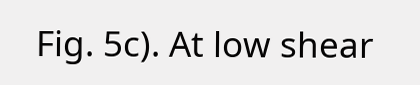Fig. 5c). At low shear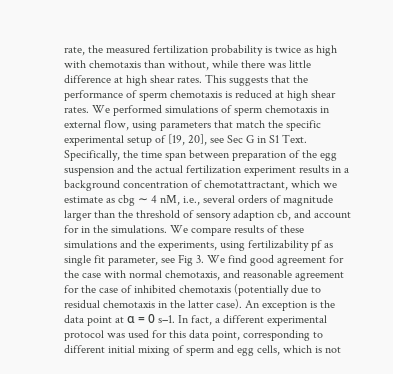rate, the measured fertilization probability is twice as high with chemotaxis than without, while there was little difference at high shear rates. This suggests that the performance of sperm chemotaxis is reduced at high shear rates. We performed simulations of sperm chemotaxis in external flow, using parameters that match the specific experimental setup of [19, 20], see Sec G in S1 Text. Specifically, the time span between preparation of the egg suspension and the actual fertilization experiment results in a background concentration of chemotattractant, which we estimate as cbg ∼ 4 nM, i.e., several orders of magnitude larger than the threshold of sensory adaption cb, and account for in the simulations. We compare results of these simulations and the experiments, using fertilizability pf as single fit parameter, see Fig 3. We find good agreement for the case with normal chemotaxis, and reasonable agreement for the case of inhibited chemotaxis (potentially due to residual chemotaxis in the latter case). An exception is the data point at α = 0 s−1. In fact, a different experimental protocol was used for this data point, corresponding to different initial mixing of sperm and egg cells, which is not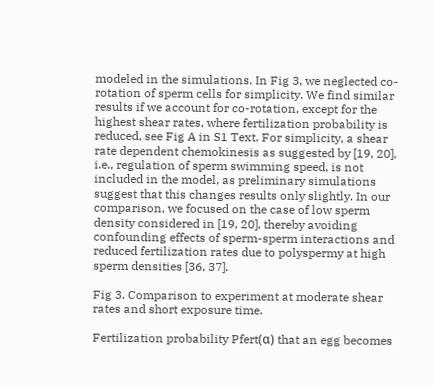modeled in the simulations. In Fig 3, we neglected co-rotation of sperm cells for simplicity. We find similar results if we account for co-rotation, except for the highest shear rates, where fertilization probability is reduced, see Fig A in S1 Text. For simplicity, a shear rate dependent chemokinesis as suggested by [19, 20], i.e., regulation of sperm swimming speed, is not included in the model, as preliminary simulations suggest that this changes results only slightly. In our comparison, we focused on the case of low sperm density considered in [19, 20], thereby avoiding confounding effects of sperm-sperm interactions and reduced fertilization rates due to polyspermy at high sperm densities [36, 37].

Fig 3. Comparison to experiment at moderate shear rates and short exposure time.

Fertilization probability Pfert(α) that an egg becomes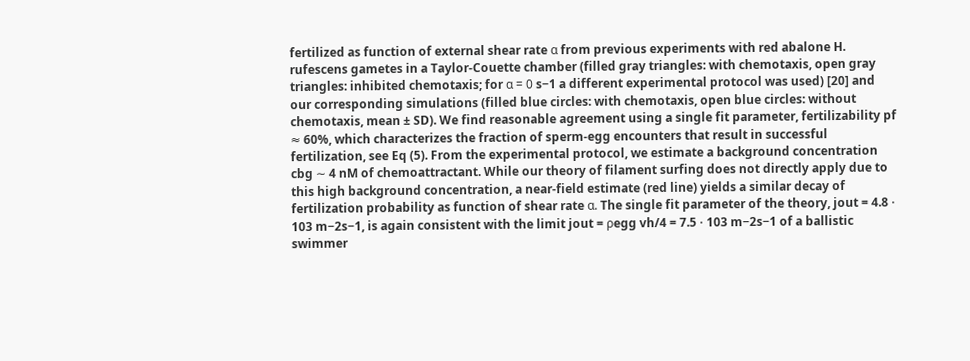fertilized as function of external shear rate α from previous experiments with red abalone H. rufescens gametes in a Taylor-Couette chamber (filled gray triangles: with chemotaxis, open gray triangles: inhibited chemotaxis; for α = 0 s−1 a different experimental protocol was used) [20] and our corresponding simulations (filled blue circles: with chemotaxis, open blue circles: without chemotaxis, mean ± SD). We find reasonable agreement using a single fit parameter, fertilizability pf ≈ 60%, which characterizes the fraction of sperm-egg encounters that result in successful fertilization, see Eq (5). From the experimental protocol, we estimate a background concentration cbg ∼ 4 nM of chemoattractant. While our theory of filament surfing does not directly apply due to this high background concentration, a near-field estimate (red line) yields a similar decay of fertilization probability as function of shear rate α. The single fit parameter of the theory, jout = 4.8 ⋅ 103 m−2s−1, is again consistent with the limit jout = ρegg vh/4 = 7.5 ⋅ 103 m−2s−1 of a ballistic swimmer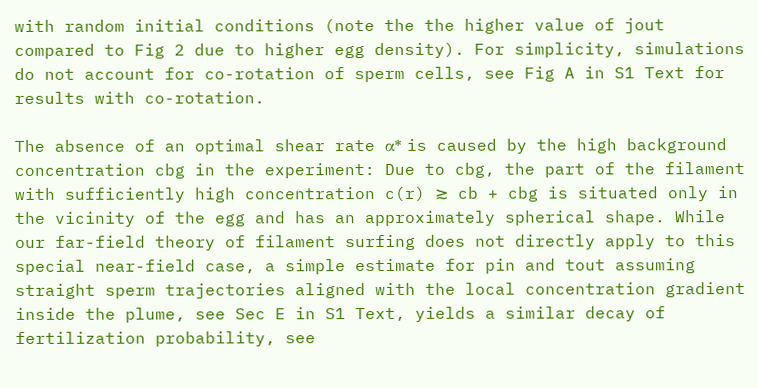with random initial conditions (note the the higher value of jout compared to Fig 2 due to higher egg density). For simplicity, simulations do not account for co-rotation of sperm cells, see Fig A in S1 Text for results with co-rotation.

The absence of an optimal shear rate α* is caused by the high background concentration cbg in the experiment: Due to cbg, the part of the filament with sufficiently high concentration c(r) ≳ cb + cbg is situated only in the vicinity of the egg and has an approximately spherical shape. While our far-field theory of filament surfing does not directly apply to this special near-field case, a simple estimate for pin and tout assuming straight sperm trajectories aligned with the local concentration gradient inside the plume, see Sec E in S1 Text, yields a similar decay of fertilization probability, see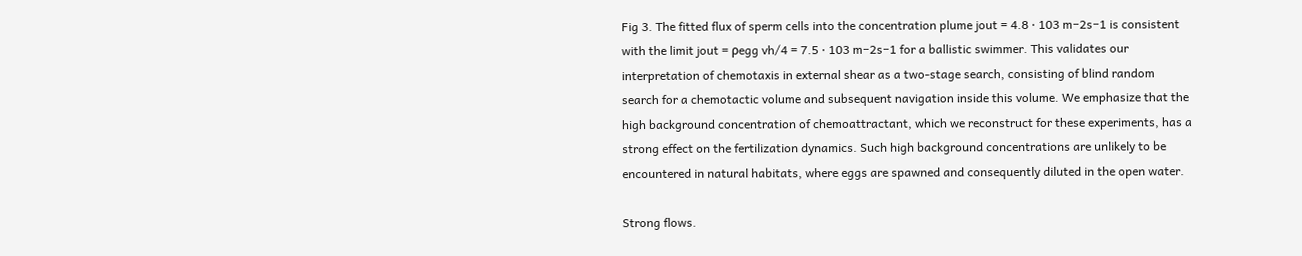Fig 3. The fitted flux of sperm cells into the concentration plume jout = 4.8 ⋅ 103 m−2s−1 is consistent with the limit jout = ρegg vh/4 = 7.5 ⋅ 103 m−2s−1 for a ballistic swimmer. This validates our interpretation of chemotaxis in external shear as a two-stage search, consisting of blind random search for a chemotactic volume and subsequent navigation inside this volume. We emphasize that the high background concentration of chemoattractant, which we reconstruct for these experiments, has a strong effect on the fertilization dynamics. Such high background concentrations are unlikely to be encountered in natural habitats, where eggs are spawned and consequently diluted in the open water.

Strong flows.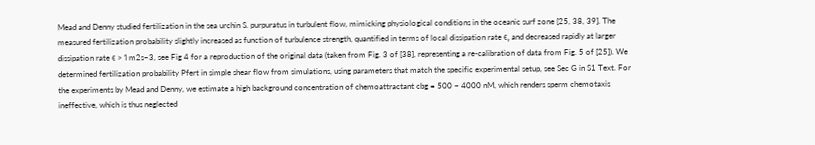Mead and Denny studied fertilization in the sea urchin S. purpuratus in turbulent flow, mimicking physiological conditions in the oceanic surf zone [25, 38, 39]. The measured fertilization probability slightly increased as function of turbulence strength, quantified in terms of local dissipation rate ϵ, and decreased rapidly at larger dissipation rate ϵ > 1 m2s−3, see Fig 4 for a reproduction of the original data (taken from Fig. 3 of [38], representing a re-calibration of data from Fig. 5 of [25]). We determined fertilization probability Pfert in simple shear flow from simulations, using parameters that match the specific experimental setup, see Sec G in S1 Text. For the experiments by Mead and Denny, we estimate a high background concentration of chemoattractant cbg = 500 − 4000 nM, which renders sperm chemotaxis ineffective, which is thus neglected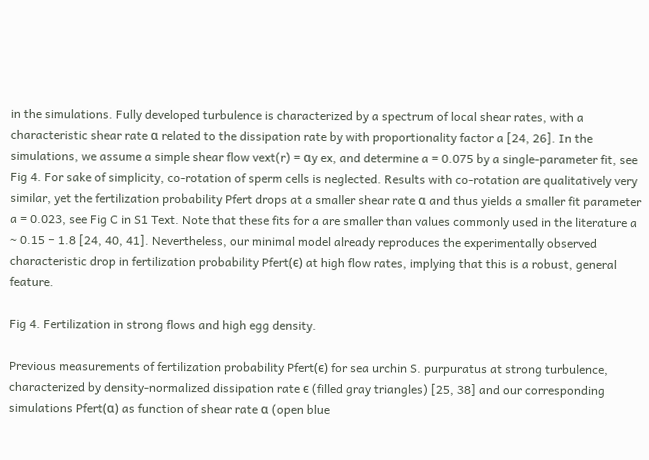in the simulations. Fully developed turbulence is characterized by a spectrum of local shear rates, with a characteristic shear rate α related to the dissipation rate by with proportionality factor a [24, 26]. In the simulations, we assume a simple shear flow vext(r) = αy ex, and determine a = 0.075 by a single-parameter fit, see Fig 4. For sake of simplicity, co-rotation of sperm cells is neglected. Results with co-rotation are qualitatively very similar, yet the fertilization probability Pfert drops at a smaller shear rate α and thus yields a smaller fit parameter a = 0.023, see Fig C in S1 Text. Note that these fits for a are smaller than values commonly used in the literature a ∼ 0.15 − 1.8 [24, 40, 41]. Nevertheless, our minimal model already reproduces the experimentally observed characteristic drop in fertilization probability Pfert(ϵ) at high flow rates, implying that this is a robust, general feature.

Fig 4. Fertilization in strong flows and high egg density.

Previous measurements of fertilization probability Pfert(ϵ) for sea urchin S. purpuratus at strong turbulence, characterized by density-normalized dissipation rate ϵ (filled gray triangles) [25, 38] and our corresponding simulations Pfert(α) as function of shear rate α (open blue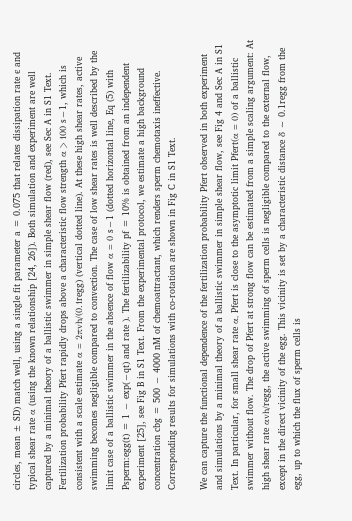circles, mean ± SD) match well, using a single fit parameter a = 0.075 that relates dissipation rate ϵ and typical shear rate α (using the known relationship [24, 26]). Both simulation and experiment are well captured by a minimal theory of a ballistic swimmer in simple shear flow (red), see Sec A in S1 Text. Fertilization probability Pfert rapidly drops above a characteristic flow strength α > 100 s−1, which is consistent with a scale estimate α = 2πvh/(0.1regg) (vertical dotted line). At these high shear rates, active swimming becomes negligible compared to convection. The case of low shear rates is well described by the limit case of a ballistic swimmer in the absence of flow α = 0 s−1 (dotted horizontal line, Eq (5) with Psperm:egg(t) = 1 − exp(−qt) and rate ). The fertilizability pf = 10% is obtained from an independent experiment [25], see Fig B in S1 Text. From the experimental protocol, we estimate a high background concentration cbg = 500 − 4000 nM of chemoattractant, which renders sperm chemotaxis ineffective. Corresponding results for simulations with co-rotation are shown in Fig C in S1 Text.

We can capture the functional dependence of the fertilization probability Pfert observed in both experiment and simulations by a minimal theory of a ballistic swimmer in simple shear flow, see Fig 4 and Sec A in S1 Text. In particular, for small shear rate α, Pfert is close to the asymptotic limit Pfert(α = 0) of a ballistic swimmer without flow. The drop of Pfert at strong flow can be estimated from a simple scaling argument: At high shear rate αvh/regg, the active swimming of sperm cells is negligible compared to the external flow, except in the direct vicinity of the egg. This vicinity is set by a characteristic distance δ ∼ 0.1regg from the egg, up to which the flux of sperm cells is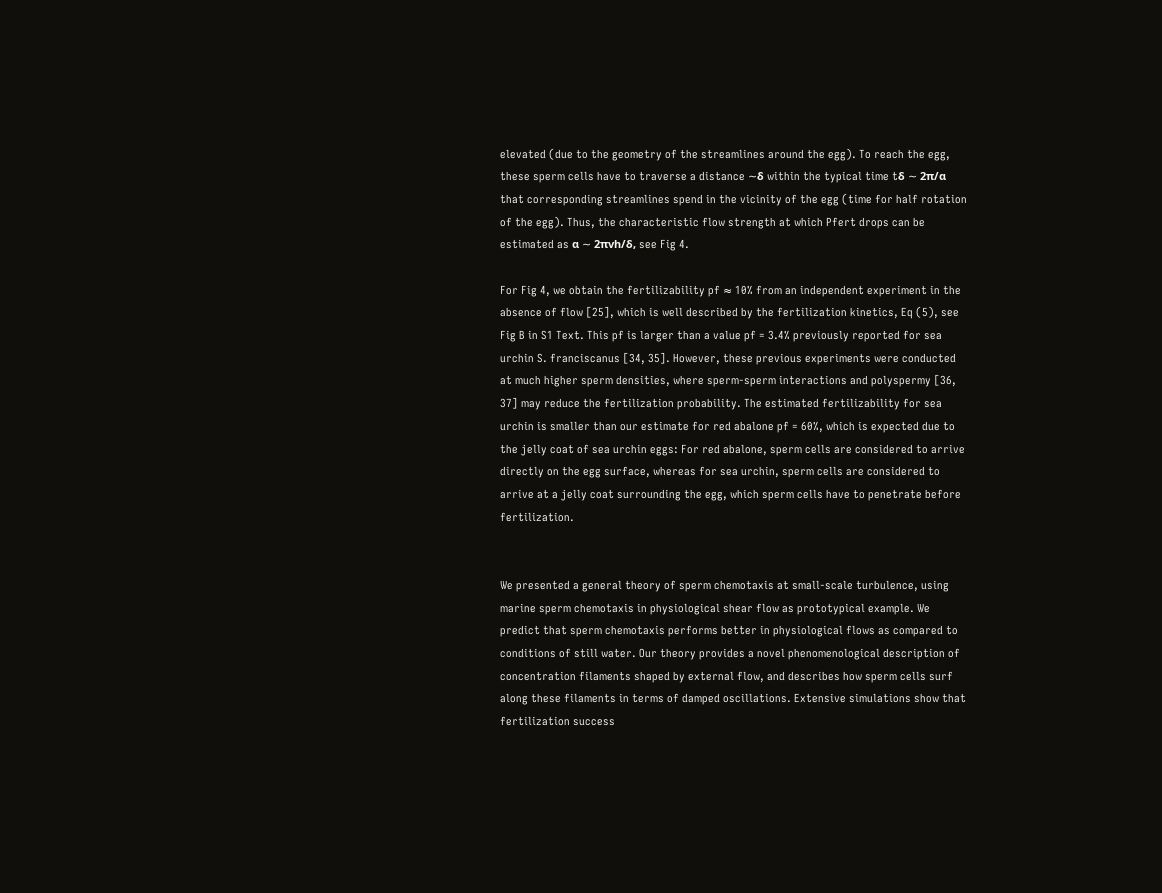elevated (due to the geometry of the streamlines around the egg). To reach the egg, these sperm cells have to traverse a distance ∼δ within the typical time tδ ∼ 2π/α that corresponding streamlines spend in the vicinity of the egg (time for half rotation of the egg). Thus, the characteristic flow strength at which Pfert drops can be estimated as α ∼ 2πvh/δ, see Fig 4.

For Fig 4, we obtain the fertilizability pf ≈ 10% from an independent experiment in the absence of flow [25], which is well described by the fertilization kinetics, Eq (5), see Fig B in S1 Text. This pf is larger than a value pf = 3.4% previously reported for sea urchin S. franciscanus [34, 35]. However, these previous experiments were conducted at much higher sperm densities, where sperm-sperm interactions and polyspermy [36, 37] may reduce the fertilization probability. The estimated fertilizability for sea urchin is smaller than our estimate for red abalone pf = 60%, which is expected due to the jelly coat of sea urchin eggs: For red abalone, sperm cells are considered to arrive directly on the egg surface, whereas for sea urchin, sperm cells are considered to arrive at a jelly coat surrounding the egg, which sperm cells have to penetrate before fertilization.


We presented a general theory of sperm chemotaxis at small-scale turbulence, using marine sperm chemotaxis in physiological shear flow as prototypical example. We predict that sperm chemotaxis performs better in physiological flows as compared to conditions of still water. Our theory provides a novel phenomenological description of concentration filaments shaped by external flow, and describes how sperm cells surf along these filaments in terms of damped oscillations. Extensive simulations show that fertilization success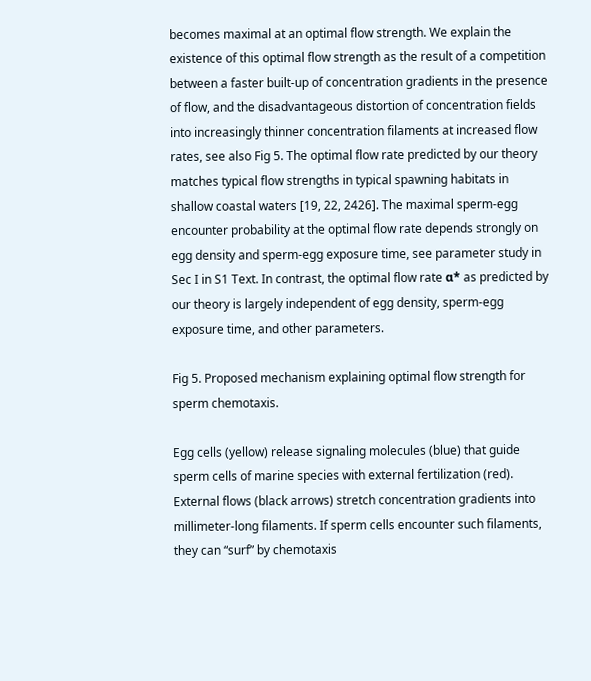becomes maximal at an optimal flow strength. We explain the existence of this optimal flow strength as the result of a competition between a faster built-up of concentration gradients in the presence of flow, and the disadvantageous distortion of concentration fields into increasingly thinner concentration filaments at increased flow rates, see also Fig 5. The optimal flow rate predicted by our theory matches typical flow strengths in typical spawning habitats in shallow coastal waters [19, 22, 2426]. The maximal sperm-egg encounter probability at the optimal flow rate depends strongly on egg density and sperm-egg exposure time, see parameter study in Sec I in S1 Text. In contrast, the optimal flow rate α* as predicted by our theory is largely independent of egg density, sperm-egg exposure time, and other parameters.

Fig 5. Proposed mechanism explaining optimal flow strength for sperm chemotaxis.

Egg cells (yellow) release signaling molecules (blue) that guide sperm cells of marine species with external fertilization (red). External flows (black arrows) stretch concentration gradients into millimeter-long filaments. If sperm cells encounter such filaments, they can “surf” by chemotaxis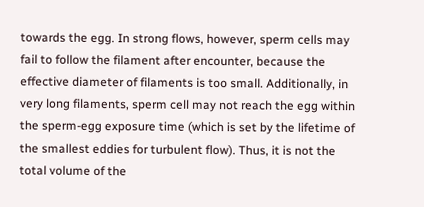towards the egg. In strong flows, however, sperm cells may fail to follow the filament after encounter, because the effective diameter of filaments is too small. Additionally, in very long filaments, sperm cell may not reach the egg within the sperm-egg exposure time (which is set by the lifetime of the smallest eddies for turbulent flow). Thus, it is not the total volume of the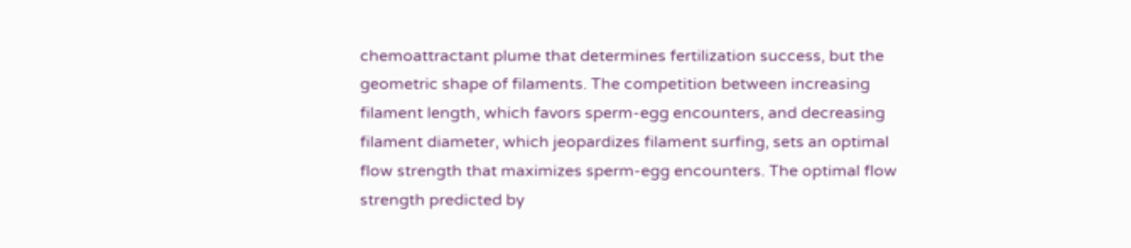chemoattractant plume that determines fertilization success, but the geometric shape of filaments. The competition between increasing filament length, which favors sperm-egg encounters, and decreasing filament diameter, which jeopardizes filament surfing, sets an optimal flow strength that maximizes sperm-egg encounters. The optimal flow strength predicted by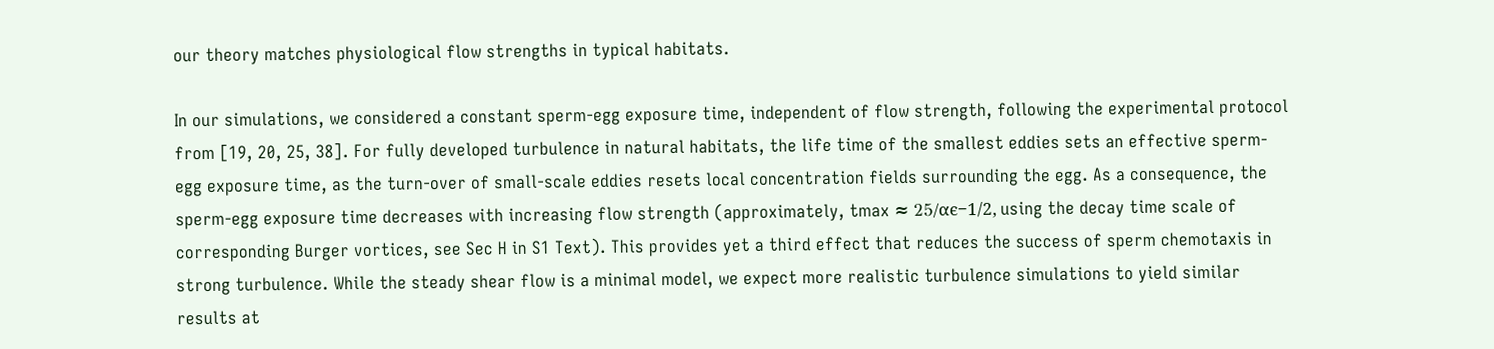our theory matches physiological flow strengths in typical habitats.

In our simulations, we considered a constant sperm-egg exposure time, independent of flow strength, following the experimental protocol from [19, 20, 25, 38]. For fully developed turbulence in natural habitats, the life time of the smallest eddies sets an effective sperm-egg exposure time, as the turn-over of small-scale eddies resets local concentration fields surrounding the egg. As a consequence, the sperm-egg exposure time decreases with increasing flow strength (approximately, tmax ≈ 25/αϵ−1/2, using the decay time scale of corresponding Burger vortices, see Sec H in S1 Text). This provides yet a third effect that reduces the success of sperm chemotaxis in strong turbulence. While the steady shear flow is a minimal model, we expect more realistic turbulence simulations to yield similar results at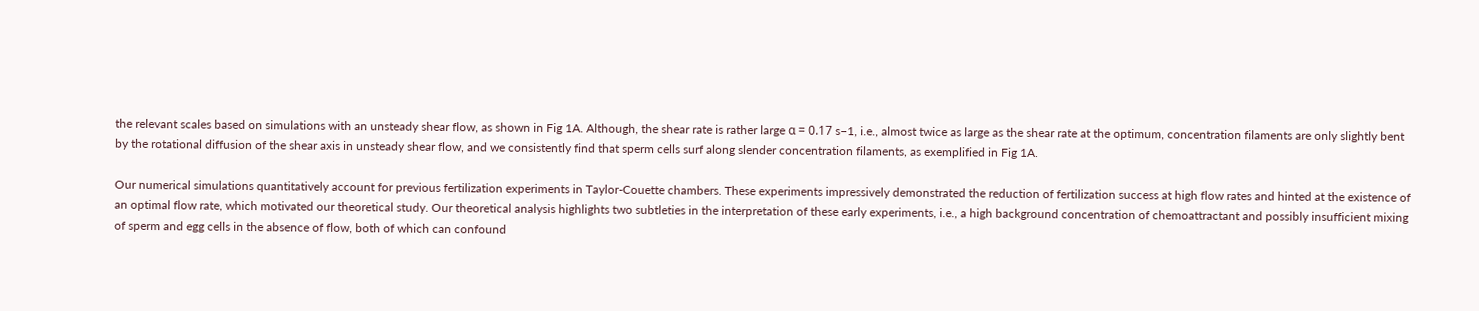the relevant scales based on simulations with an unsteady shear flow, as shown in Fig 1A. Although, the shear rate is rather large α = 0.17 s−1, i.e., almost twice as large as the shear rate at the optimum, concentration filaments are only slightly bent by the rotational diffusion of the shear axis in unsteady shear flow, and we consistently find that sperm cells surf along slender concentration filaments, as exemplified in Fig 1A.

Our numerical simulations quantitatively account for previous fertilization experiments in Taylor-Couette chambers. These experiments impressively demonstrated the reduction of fertilization success at high flow rates and hinted at the existence of an optimal flow rate, which motivated our theoretical study. Our theoretical analysis highlights two subtleties in the interpretation of these early experiments, i.e., a high background concentration of chemoattractant and possibly insufficient mixing of sperm and egg cells in the absence of flow, both of which can confound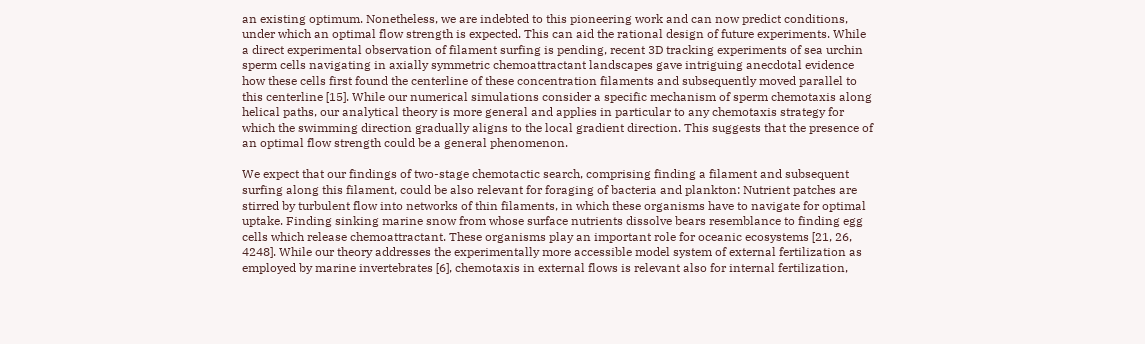an existing optimum. Nonetheless, we are indebted to this pioneering work and can now predict conditions, under which an optimal flow strength is expected. This can aid the rational design of future experiments. While a direct experimental observation of filament surfing is pending, recent 3D tracking experiments of sea urchin sperm cells navigating in axially symmetric chemoattractant landscapes gave intriguing anecdotal evidence how these cells first found the centerline of these concentration filaments and subsequently moved parallel to this centerline [15]. While our numerical simulations consider a specific mechanism of sperm chemotaxis along helical paths, our analytical theory is more general and applies in particular to any chemotaxis strategy for which the swimming direction gradually aligns to the local gradient direction. This suggests that the presence of an optimal flow strength could be a general phenomenon.

We expect that our findings of two-stage chemotactic search, comprising finding a filament and subsequent surfing along this filament, could be also relevant for foraging of bacteria and plankton: Nutrient patches are stirred by turbulent flow into networks of thin filaments, in which these organisms have to navigate for optimal uptake. Finding sinking marine snow from whose surface nutrients dissolve bears resemblance to finding egg cells which release chemoattractant. These organisms play an important role for oceanic ecosystems [21, 26, 4248]. While our theory addresses the experimentally more accessible model system of external fertilization as employed by marine invertebrates [6], chemotaxis in external flows is relevant also for internal fertilization,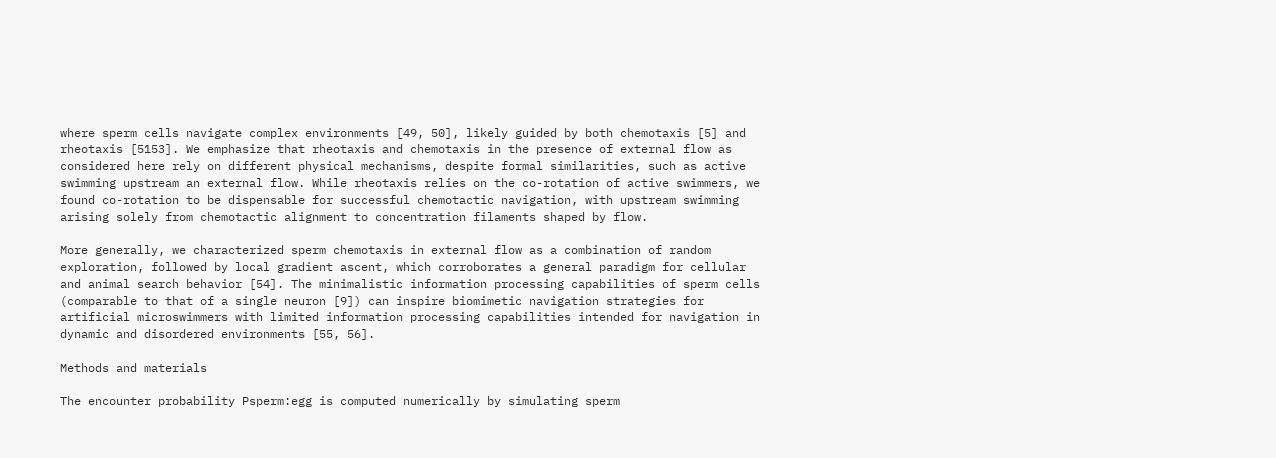where sperm cells navigate complex environments [49, 50], likely guided by both chemotaxis [5] and rheotaxis [5153]. We emphasize that rheotaxis and chemotaxis in the presence of external flow as considered here rely on different physical mechanisms, despite formal similarities, such as active swimming upstream an external flow. While rheotaxis relies on the co-rotation of active swimmers, we found co-rotation to be dispensable for successful chemotactic navigation, with upstream swimming arising solely from chemotactic alignment to concentration filaments shaped by flow.

More generally, we characterized sperm chemotaxis in external flow as a combination of random exploration, followed by local gradient ascent, which corroborates a general paradigm for cellular and animal search behavior [54]. The minimalistic information processing capabilities of sperm cells (comparable to that of a single neuron [9]) can inspire biomimetic navigation strategies for artificial microswimmers with limited information processing capabilities intended for navigation in dynamic and disordered environments [55, 56].

Methods and materials

The encounter probability Psperm:egg is computed numerically by simulating sperm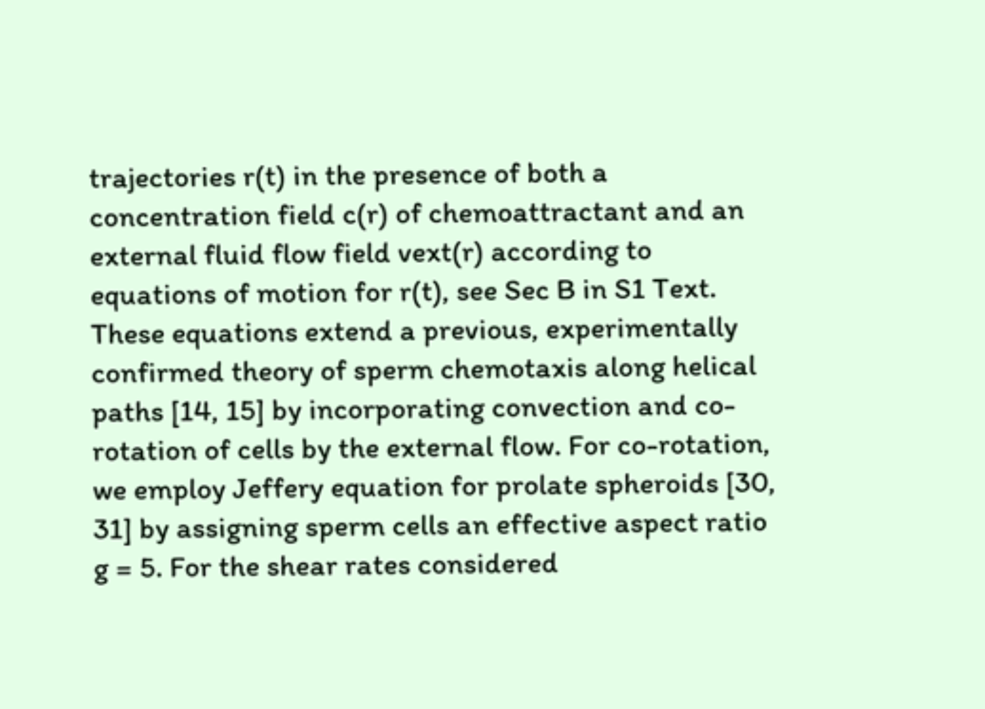trajectories r(t) in the presence of both a concentration field c(r) of chemoattractant and an external fluid flow field vext(r) according to equations of motion for r(t), see Sec B in S1 Text. These equations extend a previous, experimentally confirmed theory of sperm chemotaxis along helical paths [14, 15] by incorporating convection and co-rotation of cells by the external flow. For co-rotation, we employ Jeffery equation for prolate spheroids [30, 31] by assigning sperm cells an effective aspect ratio g = 5. For the shear rates considered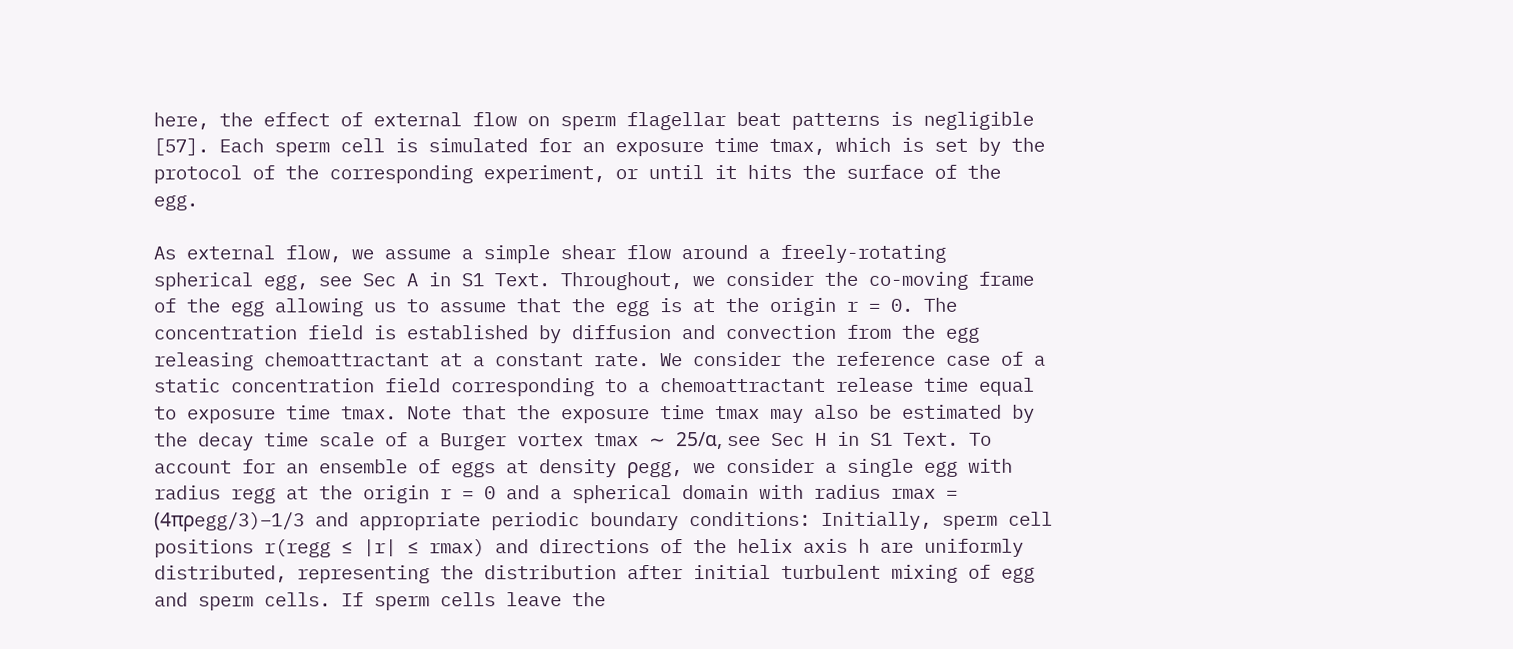here, the effect of external flow on sperm flagellar beat patterns is negligible [57]. Each sperm cell is simulated for an exposure time tmax, which is set by the protocol of the corresponding experiment, or until it hits the surface of the egg.

As external flow, we assume a simple shear flow around a freely-rotating spherical egg, see Sec A in S1 Text. Throughout, we consider the co-moving frame of the egg allowing us to assume that the egg is at the origin r = 0. The concentration field is established by diffusion and convection from the egg releasing chemoattractant at a constant rate. We consider the reference case of a static concentration field corresponding to a chemoattractant release time equal to exposure time tmax. Note that the exposure time tmax may also be estimated by the decay time scale of a Burger vortex tmax ∼ 25/α, see Sec H in S1 Text. To account for an ensemble of eggs at density ρegg, we consider a single egg with radius regg at the origin r = 0 and a spherical domain with radius rmax = (4πρegg/3)−1/3 and appropriate periodic boundary conditions: Initially, sperm cell positions r(regg ≤ |r| ≤ rmax) and directions of the helix axis h are uniformly distributed, representing the distribution after initial turbulent mixing of egg and sperm cells. If sperm cells leave the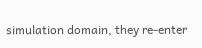simulation domain, they re-enter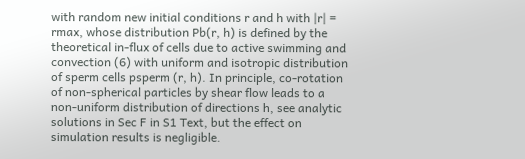with random new initial conditions r and h with |r| = rmax, whose distribution Pb(r, h) is defined by the theoretical in-flux of cells due to active swimming and convection (6) with uniform and isotropic distribution of sperm cells psperm (r, h). In principle, co-rotation of non-spherical particles by shear flow leads to a non-uniform distribution of directions h, see analytic solutions in Sec F in S1 Text, but the effect on simulation results is negligible.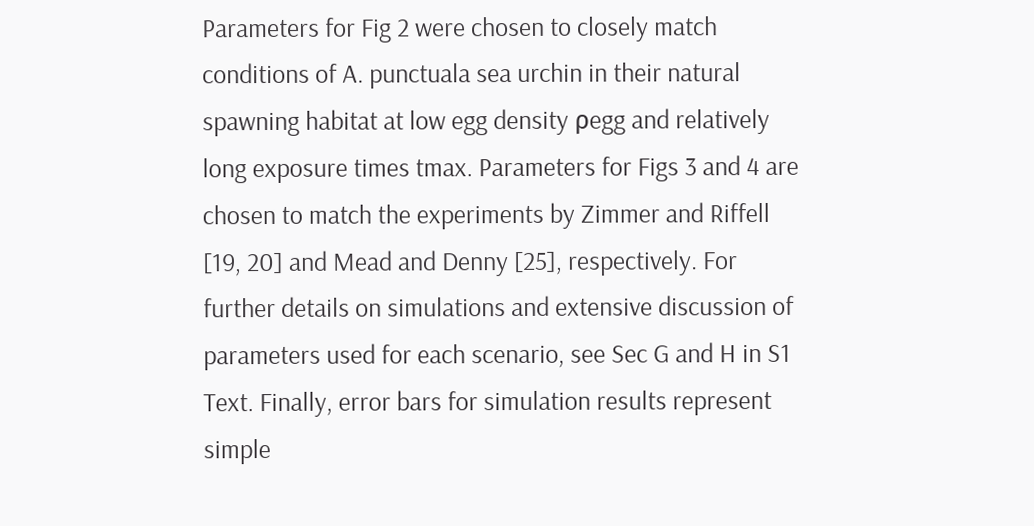Parameters for Fig 2 were chosen to closely match conditions of A. punctuala sea urchin in their natural spawning habitat at low egg density ρegg and relatively long exposure times tmax. Parameters for Figs 3 and 4 are chosen to match the experiments by Zimmer and Riffell [19, 20] and Mead and Denny [25], respectively. For further details on simulations and extensive discussion of parameters used for each scenario, see Sec G and H in S1 Text. Finally, error bars for simulation results represent simple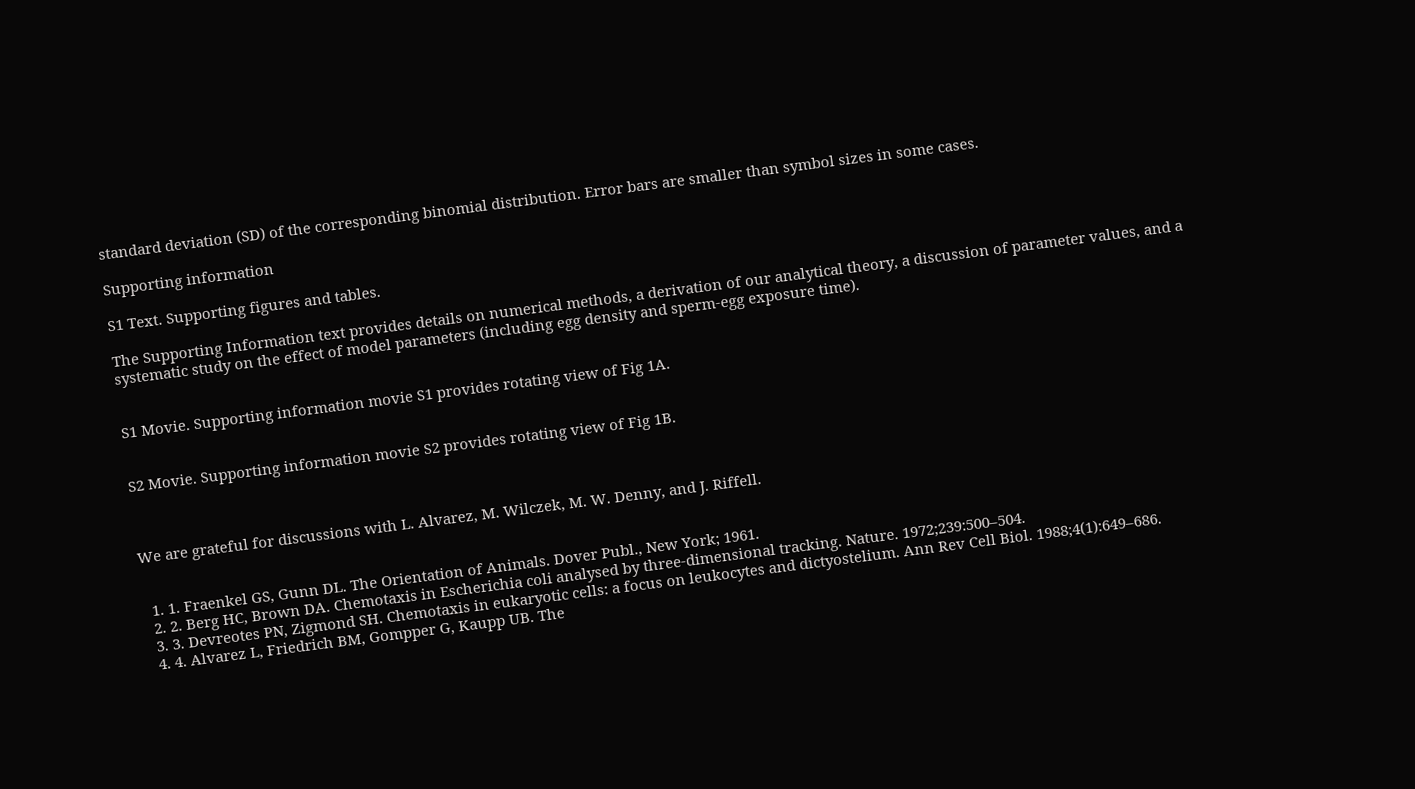standard deviation (SD) of the corresponding binomial distribution. Error bars are smaller than symbol sizes in some cases.

Supporting information

S1 Text. Supporting figures and tables.

The Supporting Information text provides details on numerical methods, a derivation of our analytical theory, a discussion of parameter values, and a systematic study on the effect of model parameters (including egg density and sperm-egg exposure time).


S1 Movie. Supporting information movie S1 provides rotating view of Fig 1A.


S2 Movie. Supporting information movie S2 provides rotating view of Fig 1B.



We are grateful for discussions with L. Alvarez, M. Wilczek, M. W. Denny, and J. Riffell.


  1. 1. Fraenkel GS, Gunn DL. The Orientation of Animals. Dover Publ., New York; 1961.
  2. 2. Berg HC, Brown DA. Chemotaxis in Escherichia coli analysed by three-dimensional tracking. Nature. 1972;239:500–504.
  3. 3. Devreotes PN, Zigmond SH. Chemotaxis in eukaryotic cells: a focus on leukocytes and dictyostelium. Ann Rev Cell Biol. 1988;4(1):649–686.
  4. 4. Alvarez L, Friedrich BM, Gompper G, Kaupp UB. The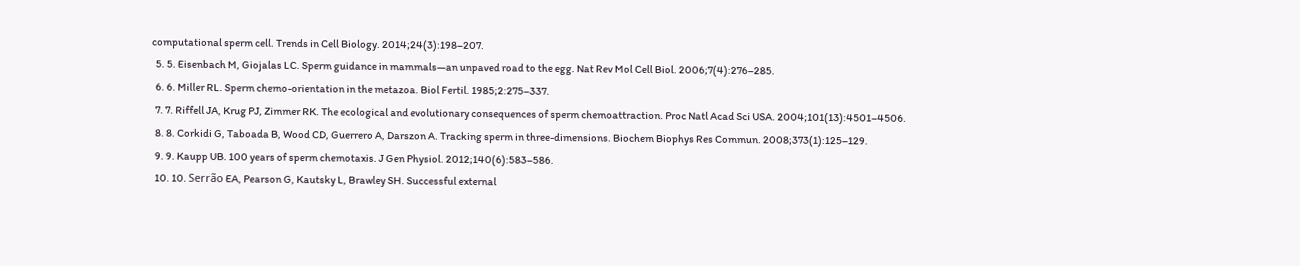computational sperm cell. Trends in Cell Biology. 2014;24(3):198–207.
  5. 5. Eisenbach M, Giojalas LC. Sperm guidance in mammals—an unpaved road to the egg. Nat Rev Mol Cell Biol. 2006;7(4):276–285.
  6. 6. Miller RL. Sperm chemo-orientation in the metazoa. Biol Fertil. 1985;2:275–337.
  7. 7. Riffell JA, Krug PJ, Zimmer RK. The ecological and evolutionary consequences of sperm chemoattraction. Proc Natl Acad Sci USA. 2004;101(13):4501–4506.
  8. 8. Corkidi G, Taboada B, Wood CD, Guerrero A, Darszon A. Tracking sperm in three-dimensions. Biochem Biophys Res Commun. 2008;373(1):125–129.
  9. 9. Kaupp UB. 100 years of sperm chemotaxis. J Gen Physiol. 2012;140(6):583–586.
  10. 10. Serrão EA, Pearson G, Kautsky L, Brawley SH. Successful external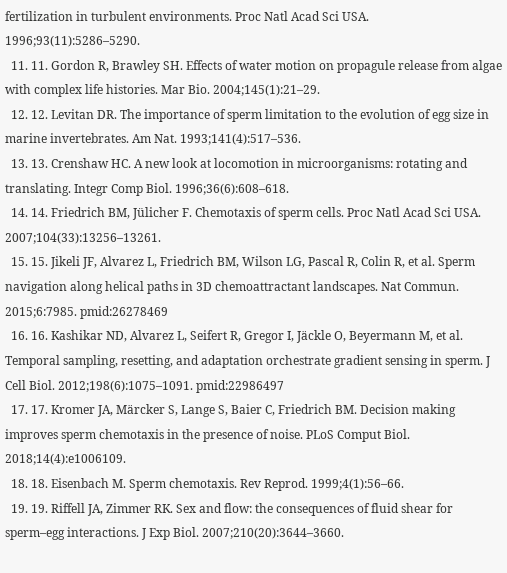fertilization in turbulent environments. Proc Natl Acad Sci USA. 1996;93(11):5286–5290.
  11. 11. Gordon R, Brawley SH. Effects of water motion on propagule release from algae with complex life histories. Mar Bio. 2004;145(1):21–29.
  12. 12. Levitan DR. The importance of sperm limitation to the evolution of egg size in marine invertebrates. Am Nat. 1993;141(4):517–536.
  13. 13. Crenshaw HC. A new look at locomotion in microorganisms: rotating and translating. Integr Comp Biol. 1996;36(6):608–618.
  14. 14. Friedrich BM, Jülicher F. Chemotaxis of sperm cells. Proc Natl Acad Sci USA. 2007;104(33):13256–13261.
  15. 15. Jikeli JF, Alvarez L, Friedrich BM, Wilson LG, Pascal R, Colin R, et al. Sperm navigation along helical paths in 3D chemoattractant landscapes. Nat Commun. 2015;6:7985. pmid:26278469
  16. 16. Kashikar ND, Alvarez L, Seifert R, Gregor I, Jäckle O, Beyermann M, et al. Temporal sampling, resetting, and adaptation orchestrate gradient sensing in sperm. J Cell Biol. 2012;198(6):1075–1091. pmid:22986497
  17. 17. Kromer JA, Märcker S, Lange S, Baier C, Friedrich BM. Decision making improves sperm chemotaxis in the presence of noise. PLoS Comput Biol. 2018;14(4):e1006109.
  18. 18. Eisenbach M. Sperm chemotaxis. Rev Reprod. 1999;4(1):56–66.
  19. 19. Riffell JA, Zimmer RK. Sex and flow: the consequences of fluid shear for sperm–egg interactions. J Exp Biol. 2007;210(20):3644–3660.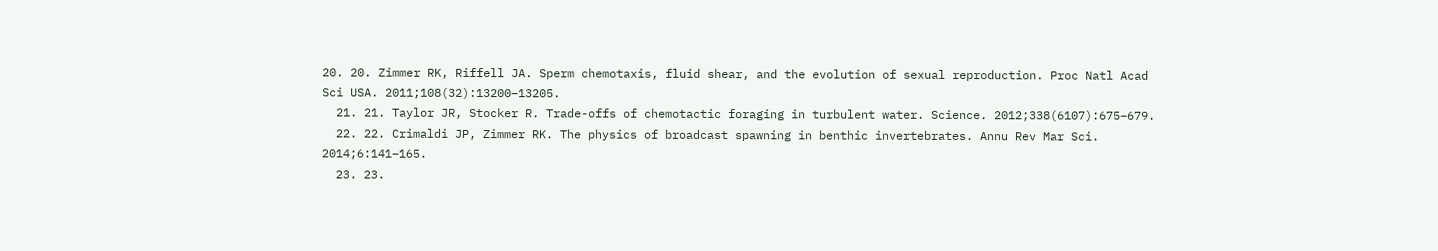20. 20. Zimmer RK, Riffell JA. Sperm chemotaxis, fluid shear, and the evolution of sexual reproduction. Proc Natl Acad Sci USA. 2011;108(32):13200–13205.
  21. 21. Taylor JR, Stocker R. Trade-offs of chemotactic foraging in turbulent water. Science. 2012;338(6107):675–679.
  22. 22. Crimaldi JP, Zimmer RK. The physics of broadcast spawning in benthic invertebrates. Annu Rev Mar Sci. 2014;6:141–165.
  23. 23.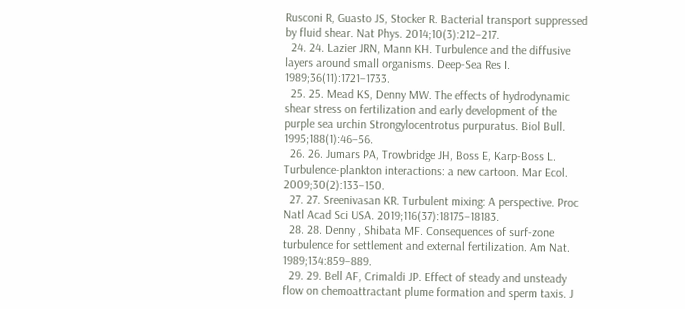Rusconi R, Guasto JS, Stocker R. Bacterial transport suppressed by fluid shear. Nat Phys. 2014;10(3):212–217.
  24. 24. Lazier JRN, Mann KH. Turbulence and the diffusive layers around small organisms. Deep-Sea Res I. 1989;36(11):1721–1733.
  25. 25. Mead KS, Denny MW. The effects of hydrodynamic shear stress on fertilization and early development of the purple sea urchin Strongylocentrotus purpuratus. Biol Bull. 1995;188(1):46–56.
  26. 26. Jumars PA, Trowbridge JH, Boss E, Karp-Boss L. Turbulence-plankton interactions: a new cartoon. Mar Ecol. 2009;30(2):133–150.
  27. 27. Sreenivasan KR. Turbulent mixing: A perspective. Proc Natl Acad Sci USA. 2019;116(37):18175–18183.
  28. 28. Denny , Shibata MF. Consequences of surf-zone turbulence for settlement and external fertilization. Am Nat. 1989;134:859–889.
  29. 29. Bell AF, Crimaldi JP. Effect of steady and unsteady flow on chemoattractant plume formation and sperm taxis. J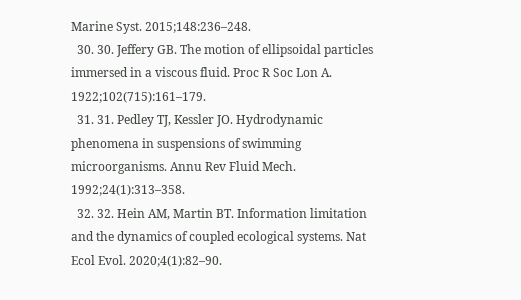Marine Syst. 2015;148:236–248.
  30. 30. Jeffery GB. The motion of ellipsoidal particles immersed in a viscous fluid. Proc R Soc Lon A. 1922;102(715):161–179.
  31. 31. Pedley TJ, Kessler JO. Hydrodynamic phenomena in suspensions of swimming microorganisms. Annu Rev Fluid Mech. 1992;24(1):313–358.
  32. 32. Hein AM, Martin BT. Information limitation and the dynamics of coupled ecological systems. Nat Ecol Evol. 2020;4(1):82–90.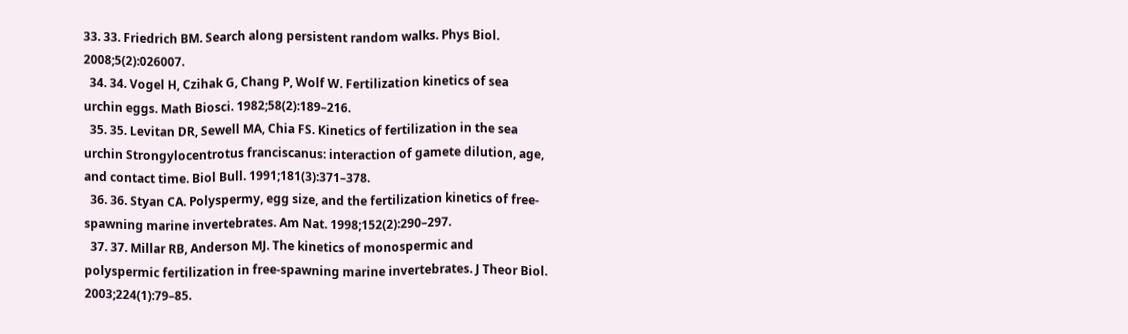33. 33. Friedrich BM. Search along persistent random walks. Phys Biol. 2008;5(2):026007.
  34. 34. Vogel H, Czihak G, Chang P, Wolf W. Fertilization kinetics of sea urchin eggs. Math Biosci. 1982;58(2):189–216.
  35. 35. Levitan DR, Sewell MA, Chia FS. Kinetics of fertilization in the sea urchin Strongylocentrotus franciscanus: interaction of gamete dilution, age, and contact time. Biol Bull. 1991;181(3):371–378.
  36. 36. Styan CA. Polyspermy, egg size, and the fertilization kinetics of free-spawning marine invertebrates. Am Nat. 1998;152(2):290–297.
  37. 37. Millar RB, Anderson MJ. The kinetics of monospermic and polyspermic fertilization in free-spawning marine invertebrates. J Theor Biol. 2003;224(1):79–85.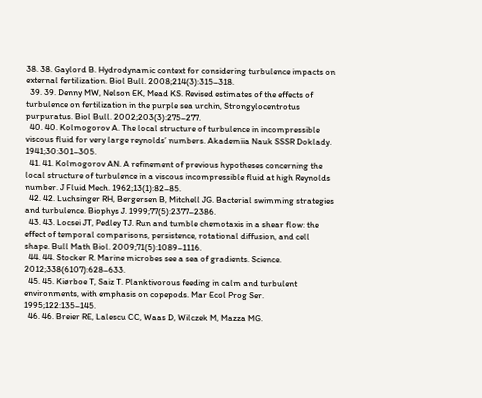38. 38. Gaylord B. Hydrodynamic context for considering turbulence impacts on external fertilization. Biol Bull. 2008;214(3):315–318.
  39. 39. Denny MW, Nelson EK, Mead KS. Revised estimates of the effects of turbulence on fertilization in the purple sea urchin, Strongylocentrotus purpuratus. Biol Bull. 2002;203(3):275–277.
  40. 40. Kolmogorov A. The local structure of turbulence in incompressible viscous fluid for very large reynolds’ numbers. Akademiia Nauk SSSR Doklady. 1941;30:301–305.
  41. 41. Kolmogorov AN. A refinement of previous hypotheses concerning the local structure of turbulence in a viscous incompressible fluid at high Reynolds number. J Fluid Mech. 1962;13(1):82–85.
  42. 42. Luchsinger RH, Bergersen B, Mitchell JG. Bacterial swimming strategies and turbulence. Biophys J. 1999;77(5):2377–2386.
  43. 43. Locsei JT, Pedley TJ. Run and tumble chemotaxis in a shear flow: the effect of temporal comparisons, persistence, rotational diffusion, and cell shape. Bull Math Biol. 2009;71(5):1089–1116.
  44. 44. Stocker R. Marine microbes see a sea of gradients. Science. 2012;338(6107):628–633.
  45. 45. Kiørboe T, Saiz T. Planktivorous feeding in calm and turbulent environments, with emphasis on copepods. Mar Ecol Prog Ser. 1995;122:135–145.
  46. 46. Breier RE, Lalescu CC, Waas D, Wilczek M, Mazza MG.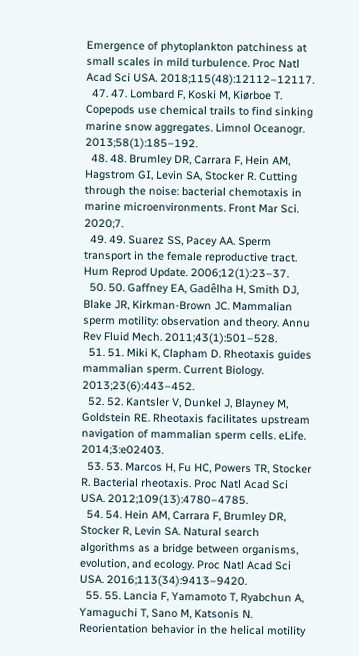Emergence of phytoplankton patchiness at small scales in mild turbulence. Proc Natl Acad Sci USA. 2018;115(48):12112–12117.
  47. 47. Lombard F, Koski M, Kiørboe T. Copepods use chemical trails to find sinking marine snow aggregates. Limnol Oceanogr. 2013;58(1):185–192.
  48. 48. Brumley DR, Carrara F, Hein AM, Hagstrom GI, Levin SA, Stocker R. Cutting through the noise: bacterial chemotaxis in marine microenvironments. Front Mar Sci. 2020;7.
  49. 49. Suarez SS, Pacey AA. Sperm transport in the female reproductive tract. Hum Reprod Update. 2006;12(1):23–37.
  50. 50. Gaffney EA, Gadêlha H, Smith DJ, Blake JR, Kirkman-Brown JC. Mammalian sperm motility: observation and theory. Annu Rev Fluid Mech. 2011;43(1):501–528.
  51. 51. Miki K, Clapham D. Rheotaxis guides mammalian sperm. Current Biology. 2013;23(6):443–452.
  52. 52. Kantsler V, Dunkel J, Blayney M, Goldstein RE. Rheotaxis facilitates upstream navigation of mammalian sperm cells. eLife. 2014;3:e02403.
  53. 53. Marcos H, Fu HC, Powers TR, Stocker R. Bacterial rheotaxis. Proc Natl Acad Sci USA. 2012;109(13):4780–4785.
  54. 54. Hein AM, Carrara F, Brumley DR, Stocker R, Levin SA. Natural search algorithms as a bridge between organisms, evolution, and ecology. Proc Natl Acad Sci USA. 2016;113(34):9413–9420.
  55. 55. Lancia F, Yamamoto T, Ryabchun A, Yamaguchi T, Sano M, Katsonis N. Reorientation behavior in the helical motility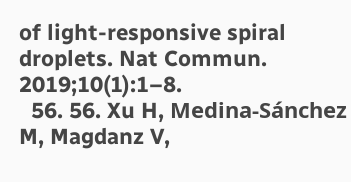of light-responsive spiral droplets. Nat Commun. 2019;10(1):1–8.
  56. 56. Xu H, Medina-Sánchez M, Magdanz V,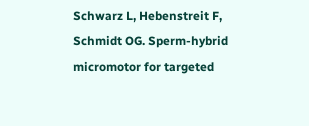Schwarz L, Hebenstreit F, Schmidt OG. Sperm-hybrid micromotor for targeted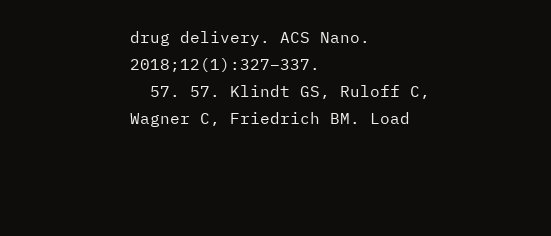drug delivery. ACS Nano. 2018;12(1):327–337.
  57. 57. Klindt GS, Ruloff C, Wagner C, Friedrich BM. Load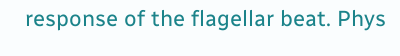response of the flagellar beat. Phys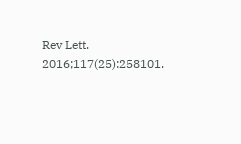Rev Lett. 2016;117(25):258101.